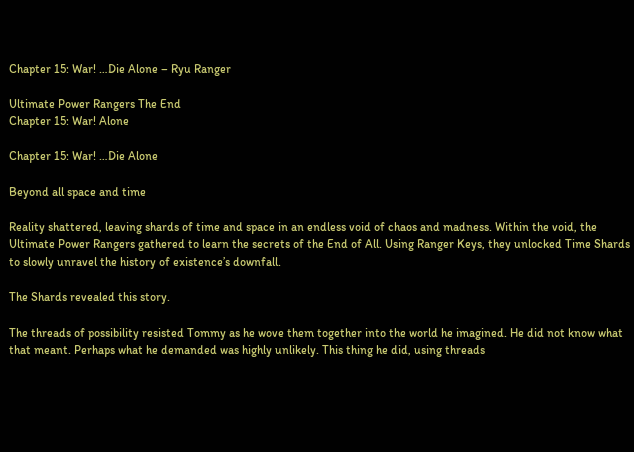Chapter 15: War! …Die Alone – Ryu Ranger

Ultimate Power Rangers The End
Chapter 15: War! Alone

Chapter 15: War! …Die Alone

Beyond all space and time

Reality shattered, leaving shards of time and space in an endless void of chaos and madness. Within the void, the Ultimate Power Rangers gathered to learn the secrets of the End of All. Using Ranger Keys, they unlocked Time Shards to slowly unravel the history of existence’s downfall.

The Shards revealed this story.

The threads of possibility resisted Tommy as he wove them together into the world he imagined. He did not know what that meant. Perhaps what he demanded was highly unlikely. This thing he did, using threads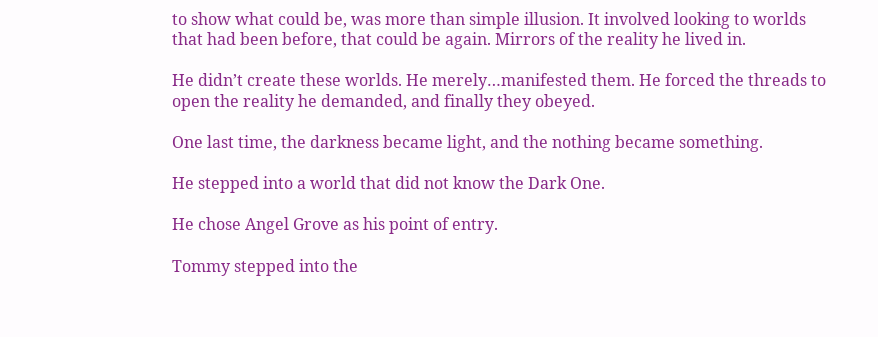to show what could be, was more than simple illusion. It involved looking to worlds that had been before, that could be again. Mirrors of the reality he lived in.

He didn’t create these worlds. He merely…manifested them. He forced the threads to open the reality he demanded, and finally they obeyed.

One last time, the darkness became light, and the nothing became something.

He stepped into a world that did not know the Dark One.

He chose Angel Grove as his point of entry.

Tommy stepped into the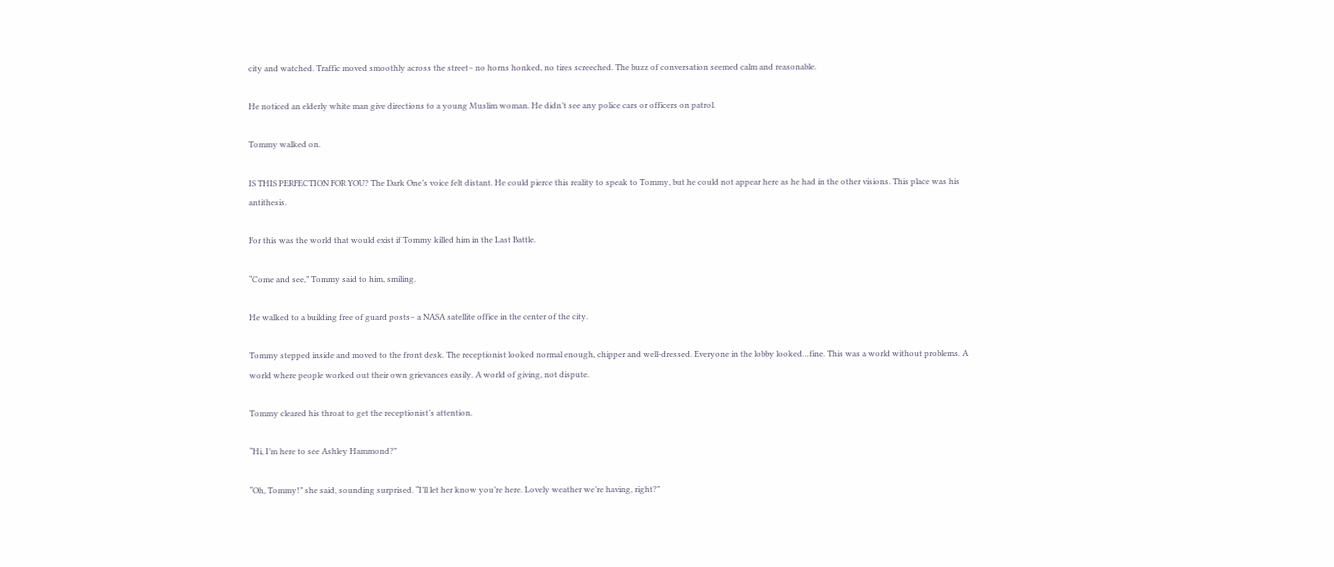city and watched. Traffic moved smoothly across the street– no horns honked, no tires screeched. The buzz of conversation seemed calm and reasonable.

He noticed an elderly white man give directions to a young Muslim woman. He didn’t see any police cars or officers on patrol.

Tommy walked on.

IS THIS PERFECTION FOR YOU? The Dark One’s voice felt distant. He could pierce this reality to speak to Tommy, but he could not appear here as he had in the other visions. This place was his antithesis.

For this was the world that would exist if Tommy killed him in the Last Battle.

“Come and see,” Tommy said to him, smiling.

He walked to a building free of guard posts– a NASA satellite office in the center of the city.

Tommy stepped inside and moved to the front desk. The receptionist looked normal enough, chipper and well-dressed. Everyone in the lobby looked…fine. This was a world without problems. A world where people worked out their own grievances easily. A world of giving, not dispute.

Tommy cleared his throat to get the receptionist’s attention.

“Hi, I’m here to see Ashley Hammond?”

“Oh, Tommy!” she said, sounding surprised. “I’ll let her know you’re here. Lovely weather we’re having, right?”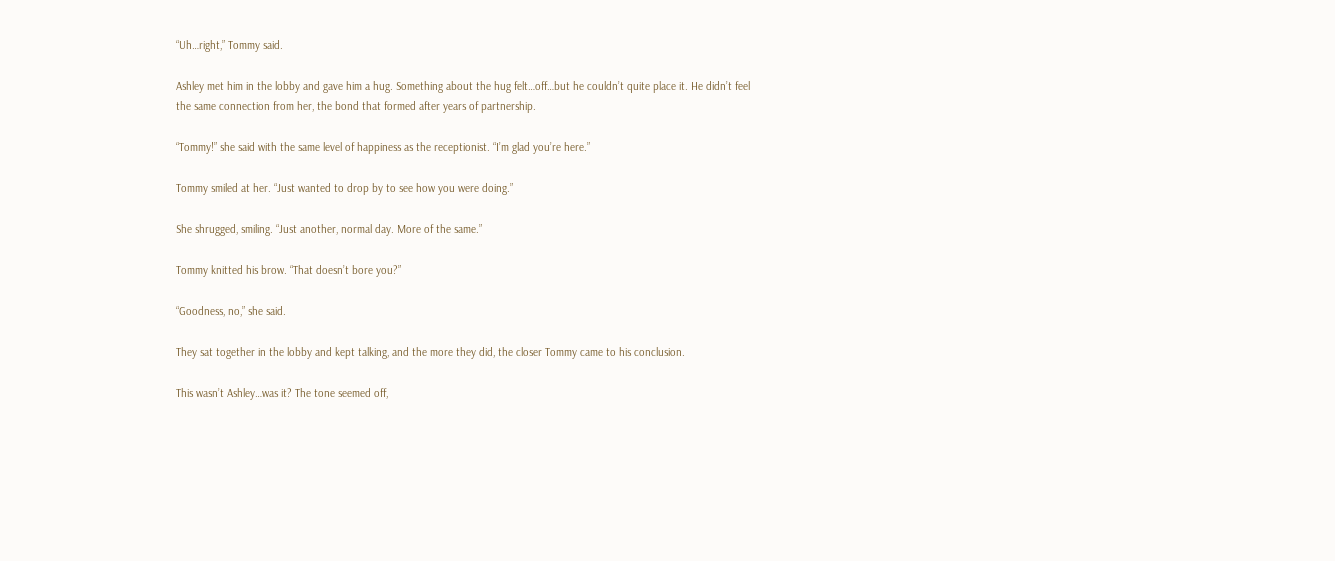“Uh…right,” Tommy said.

Ashley met him in the lobby and gave him a hug. Something about the hug felt…off…but he couldn’t quite place it. He didn’t feel the same connection from her, the bond that formed after years of partnership.

“Tommy!” she said with the same level of happiness as the receptionist. “I’m glad you’re here.”

Tommy smiled at her. “Just wanted to drop by to see how you were doing.”

She shrugged, smiling. “Just another, normal day. More of the same.”

Tommy knitted his brow. “That doesn’t bore you?”

“Goodness, no,” she said.

They sat together in the lobby and kept talking, and the more they did, the closer Tommy came to his conclusion.

This wasn’t Ashley…was it? The tone seemed off,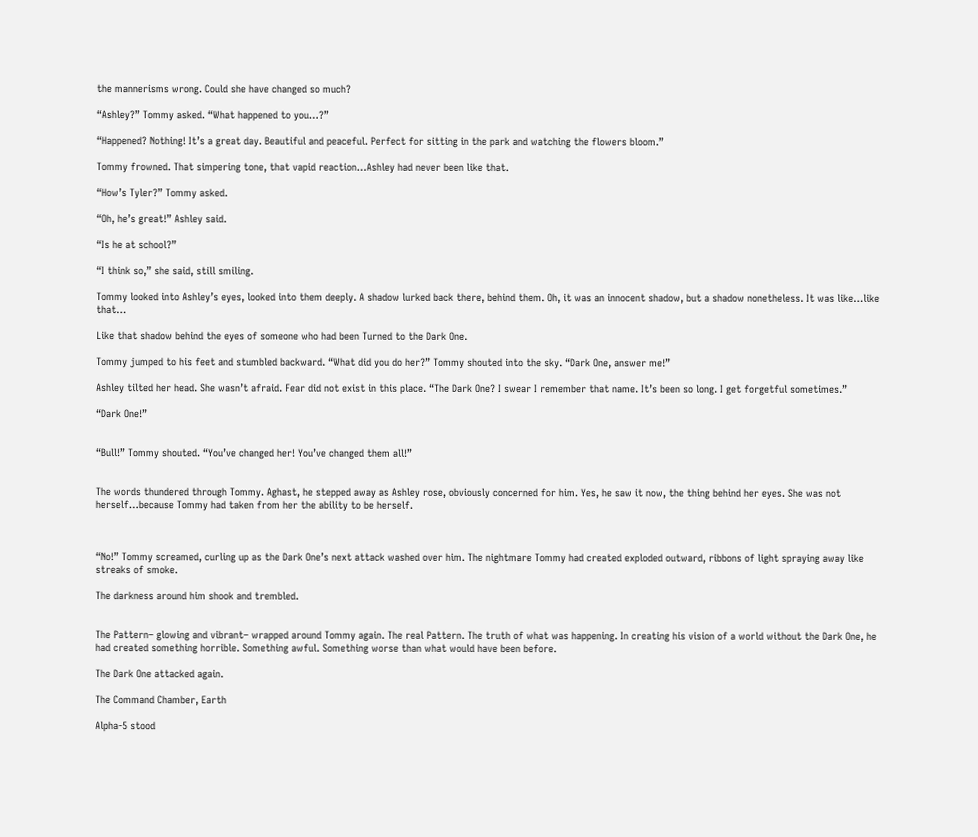the mannerisms wrong. Could she have changed so much?

“Ashley?” Tommy asked. “What happened to you…?”

“Happened? Nothing! It’s a great day. Beautiful and peaceful. Perfect for sitting in the park and watching the flowers bloom.”

Tommy frowned. That simpering tone, that vapid reaction…Ashley had never been like that.

“How’s Tyler?” Tommy asked.

“Oh, he’s great!” Ashley said.

“Is he at school?”

“I think so,” she said, still smiling.

Tommy looked into Ashley’s eyes, looked into them deeply. A shadow lurked back there, behind them. Oh, it was an innocent shadow, but a shadow nonetheless. It was like…like that…

Like that shadow behind the eyes of someone who had been Turned to the Dark One.

Tommy jumped to his feet and stumbled backward. “What did you do her?” Tommy shouted into the sky. “Dark One, answer me!”

Ashley tilted her head. She wasn’t afraid. Fear did not exist in this place. “The Dark One? I swear I remember that name. It’s been so long. I get forgetful sometimes.”

“Dark One!”


“Bull!” Tommy shouted. “You’ve changed her! You’ve changed them all!”


The words thundered through Tommy. Aghast, he stepped away as Ashley rose, obviously concerned for him. Yes, he saw it now, the thing behind her eyes. She was not herself…because Tommy had taken from her the ability to be herself.



“No!” Tommy screamed, curling up as the Dark One’s next attack washed over him. The nightmare Tommy had created exploded outward, ribbons of light spraying away like streaks of smoke.

The darkness around him shook and trembled.


The Pattern– glowing and vibrant– wrapped around Tommy again. The real Pattern. The truth of what was happening. In creating his vision of a world without the Dark One, he had created something horrible. Something awful. Something worse than what would have been before.

The Dark One attacked again.

The Command Chamber, Earth

Alpha-5 stood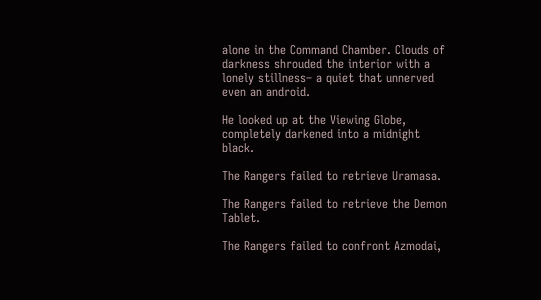alone in the Command Chamber. Clouds of darkness shrouded the interior with a lonely stillness– a quiet that unnerved even an android.

He looked up at the Viewing Globe, completely darkened into a midnight black.

The Rangers failed to retrieve Uramasa.

The Rangers failed to retrieve the Demon Tablet.

The Rangers failed to confront Azmodai,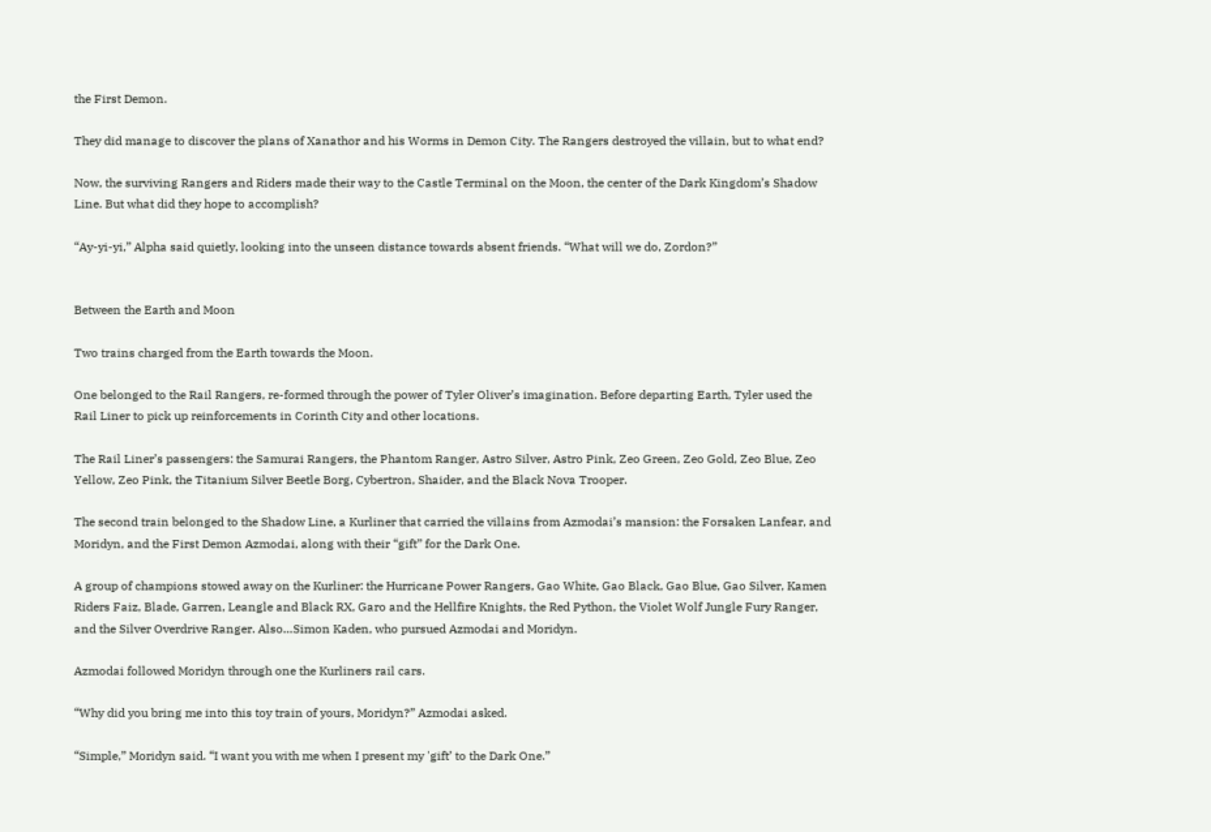the First Demon.

They did manage to discover the plans of Xanathor and his Worms in Demon City. The Rangers destroyed the villain, but to what end?

Now, the surviving Rangers and Riders made their way to the Castle Terminal on the Moon, the center of the Dark Kingdom’s Shadow Line. But what did they hope to accomplish?

“Ay-yi-yi,” Alpha said quietly, looking into the unseen distance towards absent friends. “What will we do, Zordon?”


Between the Earth and Moon

Two trains charged from the Earth towards the Moon.

One belonged to the Rail Rangers, re-formed through the power of Tyler Oliver’s imagination. Before departing Earth, Tyler used the Rail Liner to pick up reinforcements in Corinth City and other locations.

The Rail Liner’s passengers: the Samurai Rangers, the Phantom Ranger, Astro Silver, Astro Pink, Zeo Green, Zeo Gold, Zeo Blue, Zeo Yellow, Zeo Pink, the Titanium Silver Beetle Borg, Cybertron, Shaider, and the Black Nova Trooper.

The second train belonged to the Shadow Line, a Kurliner that carried the villains from Azmodai’s mansion: the Forsaken Lanfear, and Moridyn, and the First Demon Azmodai, along with their “gift” for the Dark One.

A group of champions stowed away on the Kurliner: the Hurricane Power Rangers, Gao White, Gao Black, Gao Blue, Gao Silver, Kamen Riders Faiz, Blade, Garren, Leangle and Black RX, Garo and the Hellfire Knights, the Red Python, the Violet Wolf Jungle Fury Ranger, and the Silver Overdrive Ranger. Also…Simon Kaden, who pursued Azmodai and Moridyn.

Azmodai followed Moridyn through one the Kurliners rail cars.

“Why did you bring me into this toy train of yours, Moridyn?” Azmodai asked.

“Simple,” Moridyn said. “I want you with me when I present my 'gift’ to the Dark One.”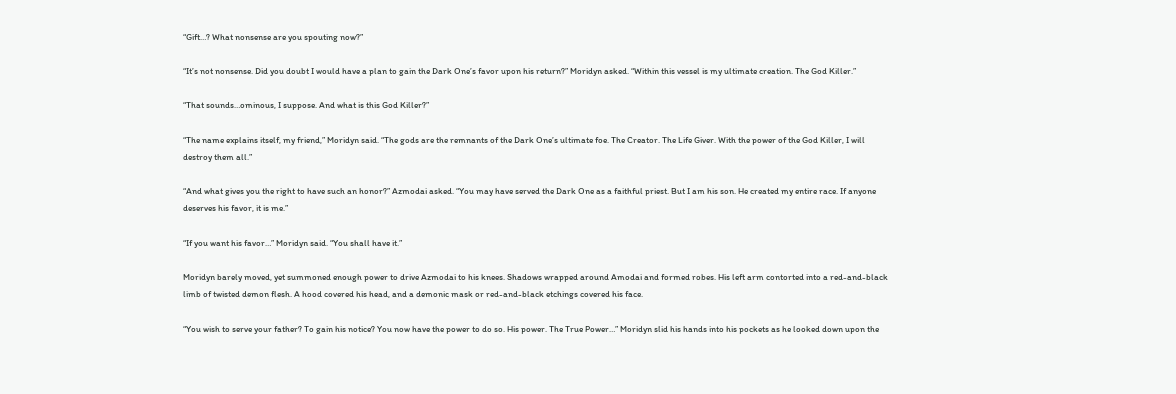“Gift…? What nonsense are you spouting now?”

“It’s not nonsense. Did you doubt I would have a plan to gain the Dark One’s favor upon his return?” Moridyn asked. “Within this vessel is my ultimate creation. The God Killer.”

“That sounds…ominous, I suppose. And what is this God Killer?”

“The name explains itself, my friend,” Moridyn said. “The gods are the remnants of the Dark One’s ultimate foe. The Creator. The Life Giver. With the power of the God Killer, I will destroy them all.”

“And what gives you the right to have such an honor?” Azmodai asked. “You may have served the Dark One as a faithful priest. But I am his son. He created my entire race. If anyone deserves his favor, it is me.”

“If you want his favor…” Moridyn said. “You shall have it.”

Moridyn barely moved, yet summoned enough power to drive Azmodai to his knees. Shadows wrapped around Amodai and formed robes. His left arm contorted into a red-and-black limb of twisted demon flesh. A hood covered his head, and a demonic mask or red-and-black etchings covered his face.

“You wish to serve your father? To gain his notice? You now have the power to do so. His power. The True Power…” Moridyn slid his hands into his pockets as he looked down upon the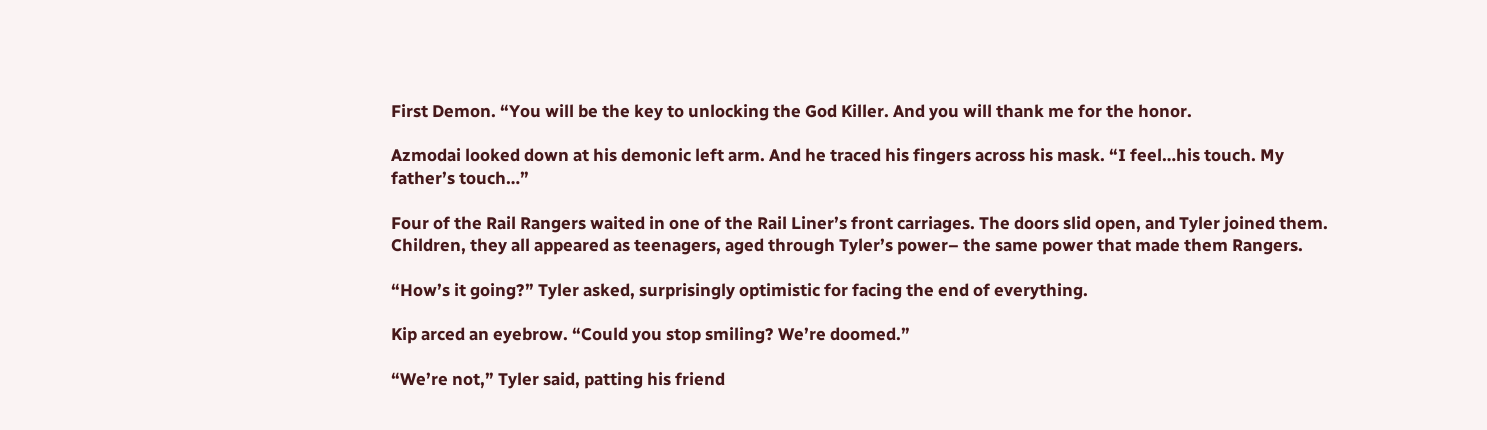First Demon. “You will be the key to unlocking the God Killer. And you will thank me for the honor.

Azmodai looked down at his demonic left arm. And he traced his fingers across his mask. “I feel…his touch. My father’s touch…”

Four of the Rail Rangers waited in one of the Rail Liner’s front carriages. The doors slid open, and Tyler joined them. Children, they all appeared as teenagers, aged through Tyler’s power– the same power that made them Rangers.

“How’s it going?” Tyler asked, surprisingly optimistic for facing the end of everything.

Kip arced an eyebrow. “Could you stop smiling? We’re doomed.”

“We’re not,” Tyler said, patting his friend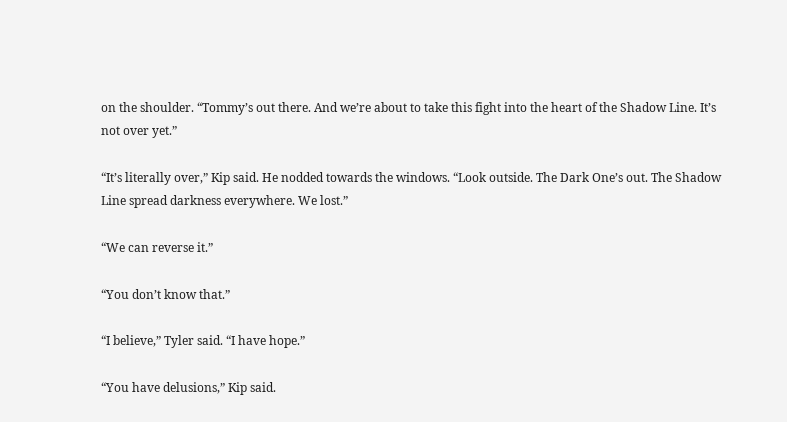on the shoulder. “Tommy’s out there. And we’re about to take this fight into the heart of the Shadow Line. It’s not over yet.”

“It’s literally over,” Kip said. He nodded towards the windows. “Look outside. The Dark One’s out. The Shadow Line spread darkness everywhere. We lost.”

“We can reverse it.”

“You don’t know that.”

“I believe,” Tyler said. “I have hope.”

“You have delusions,” Kip said.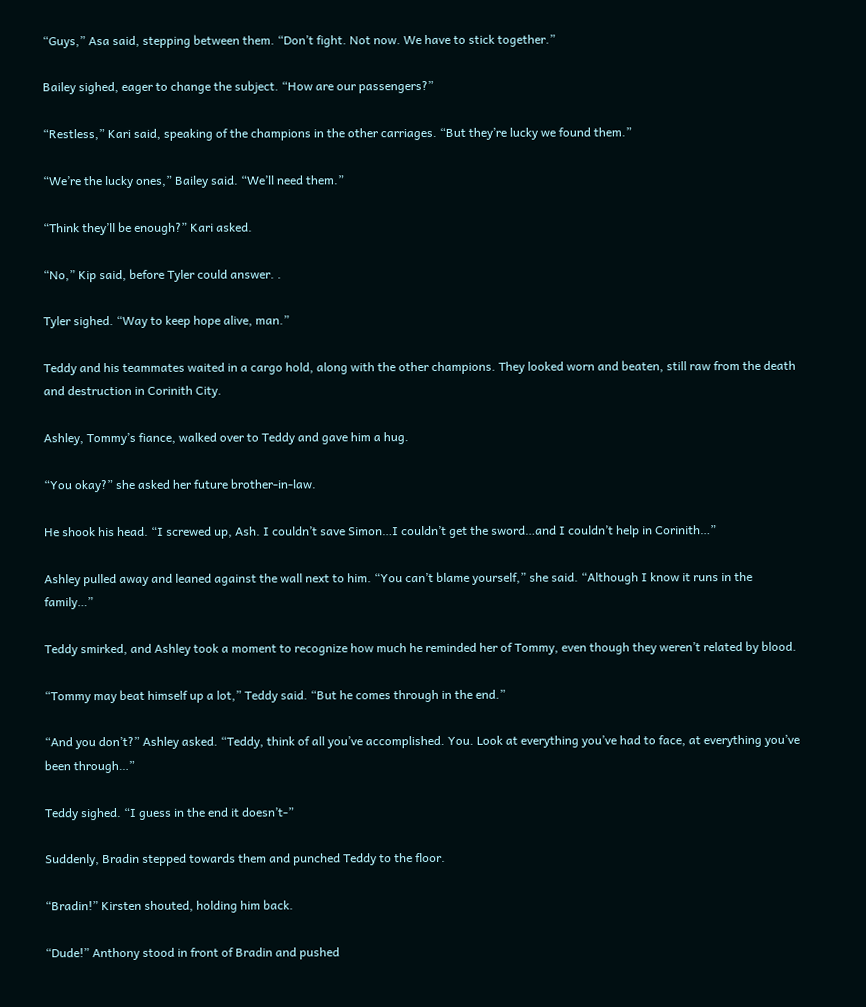“Guys,” Asa said, stepping between them. “Don’t fight. Not now. We have to stick together.”

Bailey sighed, eager to change the subject. “How are our passengers?”

“Restless,” Kari said, speaking of the champions in the other carriages. “But they’re lucky we found them.”

“We’re the lucky ones,” Bailey said. “We’ll need them.”

“Think they’ll be enough?” Kari asked.

“No,” Kip said, before Tyler could answer. .

Tyler sighed. “Way to keep hope alive, man.”

Teddy and his teammates waited in a cargo hold, along with the other champions. They looked worn and beaten, still raw from the death and destruction in Corinith City.

Ashley, Tommy’s fiance, walked over to Teddy and gave him a hug.

“You okay?” she asked her future brother-in-law.

He shook his head. “I screwed up, Ash. I couldn’t save Simon…I couldn’t get the sword…and I couldn’t help in Corinith…”

Ashley pulled away and leaned against the wall next to him. “You can’t blame yourself,” she said. “Although I know it runs in the family…”

Teddy smirked, and Ashley took a moment to recognize how much he reminded her of Tommy, even though they weren’t related by blood.

“Tommy may beat himself up a lot,” Teddy said. “But he comes through in the end.”

“And you don’t?” Ashley asked. “Teddy, think of all you’ve accomplished. You. Look at everything you’ve had to face, at everything you’ve been through…”

Teddy sighed. “I guess in the end it doesn’t-”

Suddenly, Bradin stepped towards them and punched Teddy to the floor.

“Bradin!” Kirsten shouted, holding him back.

“Dude!” Anthony stood in front of Bradin and pushed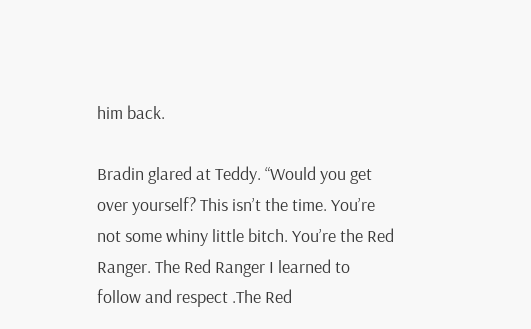him back.

Bradin glared at Teddy. “Would you get over yourself? This isn’t the time. You’re not some whiny little bitch. You’re the Red Ranger. The Red Ranger I learned to follow and respect .The Red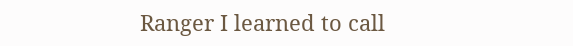Ranger I learned to call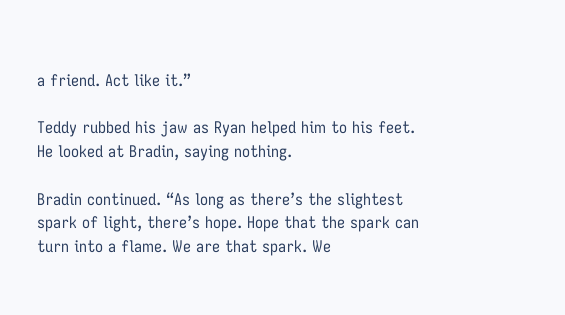a friend. Act like it.”

Teddy rubbed his jaw as Ryan helped him to his feet. He looked at Bradin, saying nothing.

Bradin continued. “As long as there’s the slightest spark of light, there’s hope. Hope that the spark can turn into a flame. We are that spark. We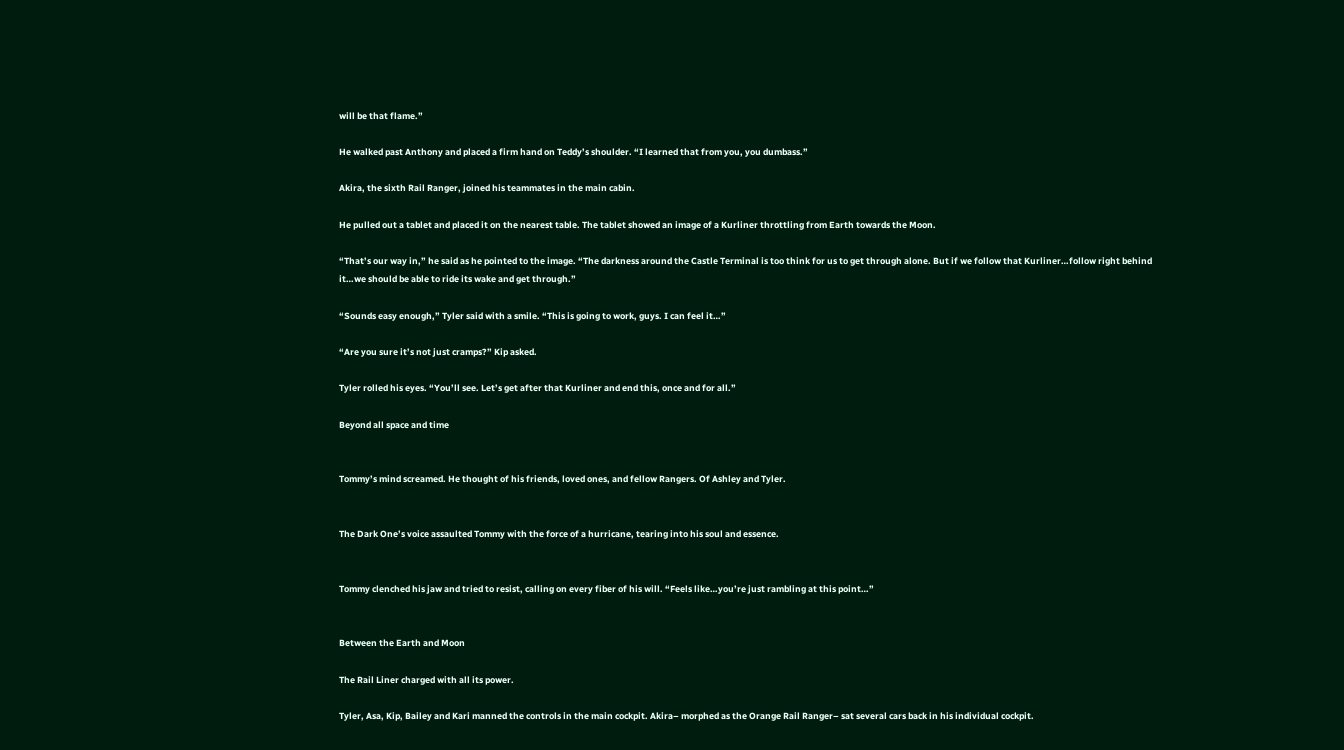will be that flame.”

He walked past Anthony and placed a firm hand on Teddy’s shoulder. “I learned that from you, you dumbass.”

Akira, the sixth Rail Ranger, joined his teammates in the main cabin.

He pulled out a tablet and placed it on the nearest table. The tablet showed an image of a Kurliner throttling from Earth towards the Moon.

“That’s our way in,” he said as he pointed to the image. “The darkness around the Castle Terminal is too think for us to get through alone. But if we follow that Kurliner…follow right behind it…we should be able to ride its wake and get through.”

“Sounds easy enough,” Tyler said with a smile. “This is going to work, guys. I can feel it…”

“Are you sure it’s not just cramps?” Kip asked.

Tyler rolled his eyes. “You’ll see. Let’s get after that Kurliner and end this, once and for all.”

Beyond all space and time


Tommy’s mind screamed. He thought of his friends, loved ones, and fellow Rangers. Of Ashley and Tyler.


The Dark One’s voice assaulted Tommy with the force of a hurricane, tearing into his soul and essence.


Tommy clenched his jaw and tried to resist, calling on every fiber of his will. “Feels like…you’re just rambling at this point…”


Between the Earth and Moon

The Rail Liner charged with all its power.

Tyler, Asa, Kip, Bailey and Kari manned the controls in the main cockpit. Akira– morphed as the Orange Rail Ranger– sat several cars back in his individual cockpit.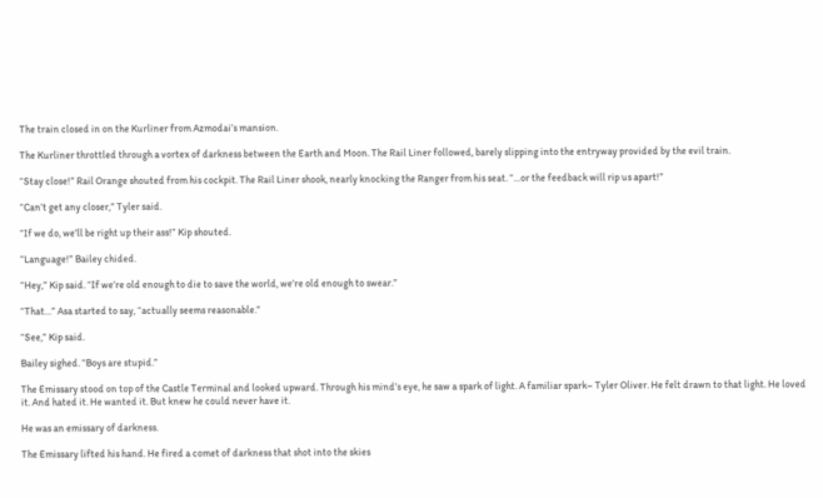The train closed in on the Kurliner from Azmodai’s mansion.

The Kurliner throttled through a vortex of darkness between the Earth and Moon. The Rail Liner followed, barely slipping into the entryway provided by the evil train.

“Stay close!” Rail Orange shouted from his cockpit. The Rail Liner shook, nearly knocking the Ranger from his seat. “…or the feedback will rip us apart!”

“Can’t get any closer,” Tyler said.

“If we do, we’ll be right up their ass!” Kip shouted.

“Language!” Bailey chided.

“Hey,” Kip said. “If we’re old enough to die to save the world, we’re old enough to swear.”

“That…” Asa started to say, “actually seems reasonable.”

“See,” Kip said.

Bailey sighed. “Boys are stupid.”

The Emissary stood on top of the Castle Terminal and looked upward. Through his mind’s eye, he saw a spark of light. A familiar spark– Tyler Oliver. He felt drawn to that light. He loved it. And hated it. He wanted it. But knew he could never have it.

He was an emissary of darkness.

The Emissary lifted his hand. He fired a comet of darkness that shot into the skies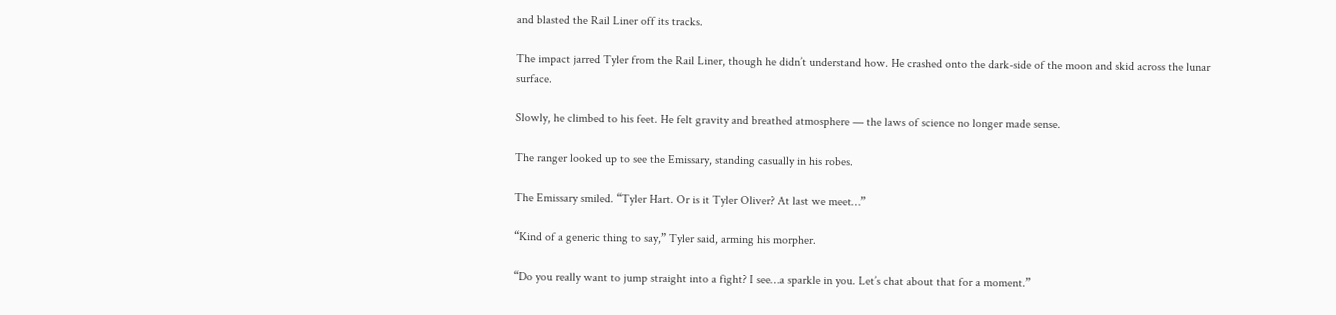and blasted the Rail Liner off its tracks.

The impact jarred Tyler from the Rail Liner, though he didn’t understand how. He crashed onto the dark-side of the moon and skid across the lunar surface.

Slowly, he climbed to his feet. He felt gravity and breathed atmosphere — the laws of science no longer made sense.

The ranger looked up to see the Emissary, standing casually in his robes.

The Emissary smiled. “Tyler Hart. Or is it Tyler Oliver? At last we meet…”

“Kind of a generic thing to say,” Tyler said, arming his morpher.

“Do you really want to jump straight into a fight? I see…a sparkle in you. Let’s chat about that for a moment.”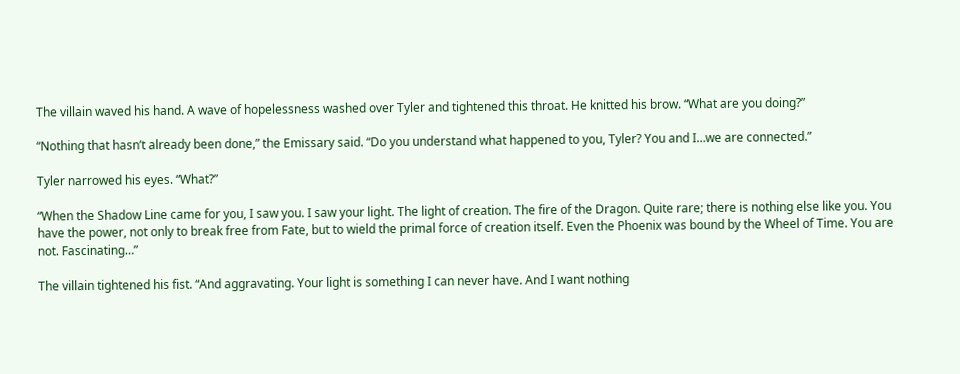The villain waved his hand. A wave of hopelessness washed over Tyler and tightened this throat. He knitted his brow. “What are you doing?”

“Nothing that hasn’t already been done,” the Emissary said. “Do you understand what happened to you, Tyler? You and I…we are connected.”

Tyler narrowed his eyes. “What?”

“When the Shadow Line came for you, I saw you. I saw your light. The light of creation. The fire of the Dragon. Quite rare; there is nothing else like you. You have the power, not only to break free from Fate, but to wield the primal force of creation itself. Even the Phoenix was bound by the Wheel of Time. You are not. Fascinating…”

The villain tightened his fist. “And aggravating. Your light is something I can never have. And I want nothing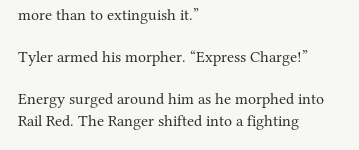more than to extinguish it.”

Tyler armed his morpher. “Express Charge!”

Energy surged around him as he morphed into Rail Red. The Ranger shifted into a fighting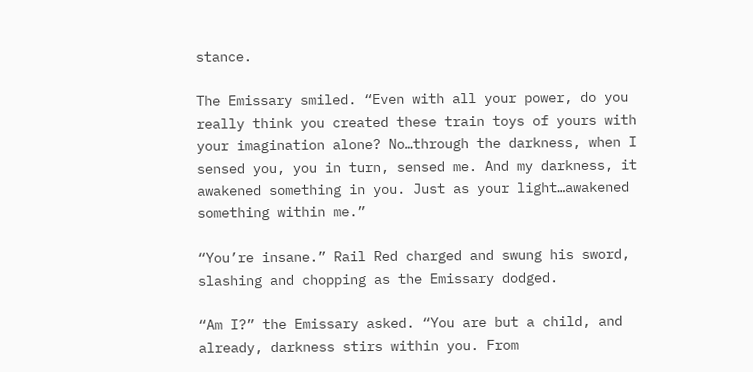stance.

The Emissary smiled. “Even with all your power, do you really think you created these train toys of yours with your imagination alone? No…through the darkness, when I sensed you, you in turn, sensed me. And my darkness, it awakened something in you. Just as your light…awakened something within me.”

“You’re insane.” Rail Red charged and swung his sword, slashing and chopping as the Emissary dodged.

“Am I?” the Emissary asked. “You are but a child, and already, darkness stirs within you. From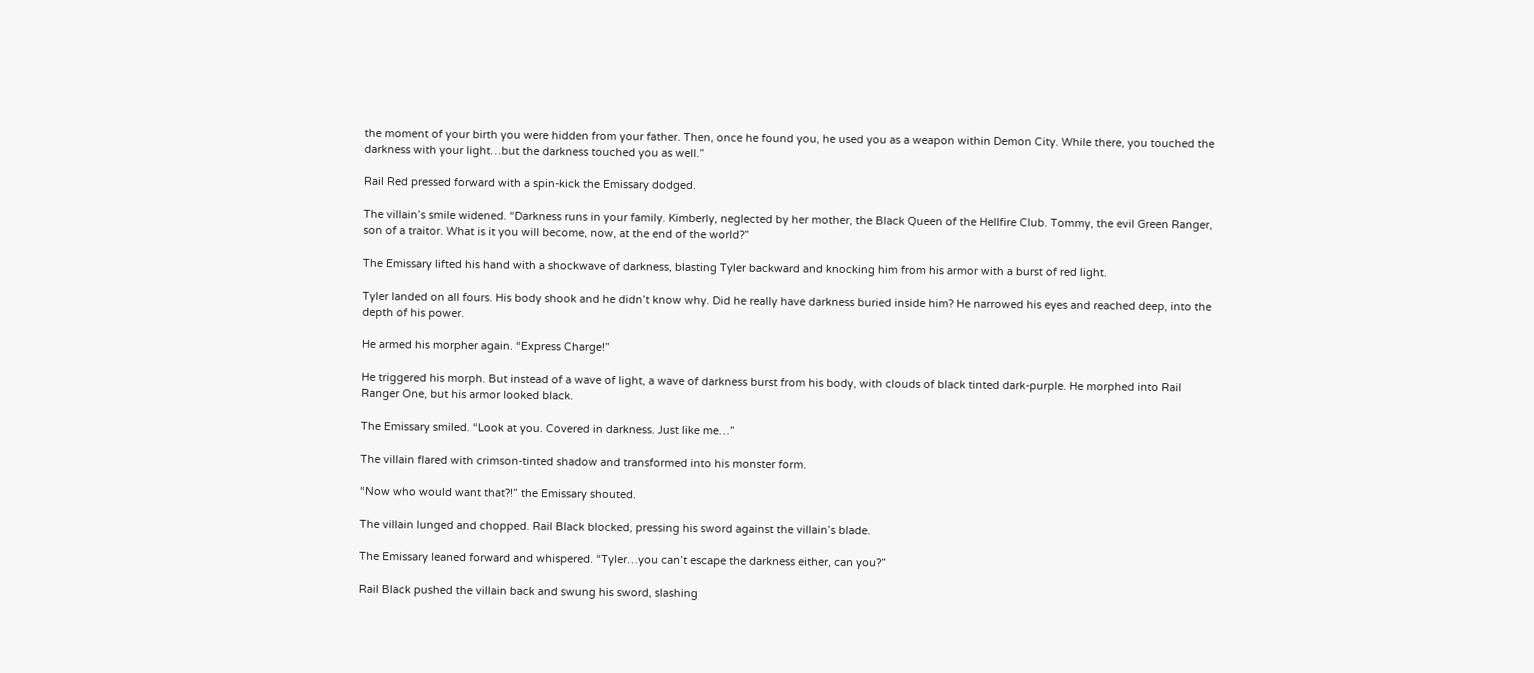the moment of your birth you were hidden from your father. Then, once he found you, he used you as a weapon within Demon City. While there, you touched the darkness with your light…but the darkness touched you as well.”

Rail Red pressed forward with a spin-kick the Emissary dodged.

The villain’s smile widened. “Darkness runs in your family. Kimberly, neglected by her mother, the Black Queen of the Hellfire Club. Tommy, the evil Green Ranger, son of a traitor. What is it you will become, now, at the end of the world?”

The Emissary lifted his hand with a shockwave of darkness, blasting Tyler backward and knocking him from his armor with a burst of red light.

Tyler landed on all fours. His body shook and he didn’t know why. Did he really have darkness buried inside him? He narrowed his eyes and reached deep, into the depth of his power.

He armed his morpher again. “Express Charge!”

He triggered his morph. But instead of a wave of light, a wave of darkness burst from his body, with clouds of black tinted dark-purple. He morphed into Rail Ranger One, but his armor looked black.

The Emissary smiled. “Look at you. Covered in darkness. Just like me…”

The villain flared with crimson-tinted shadow and transformed into his monster form.

“Now who would want that?!” the Emissary shouted.

The villain lunged and chopped. Rail Black blocked, pressing his sword against the villain’s blade.

The Emissary leaned forward and whispered. “Tyler…you can’t escape the darkness either, can you?”

Rail Black pushed the villain back and swung his sword, slashing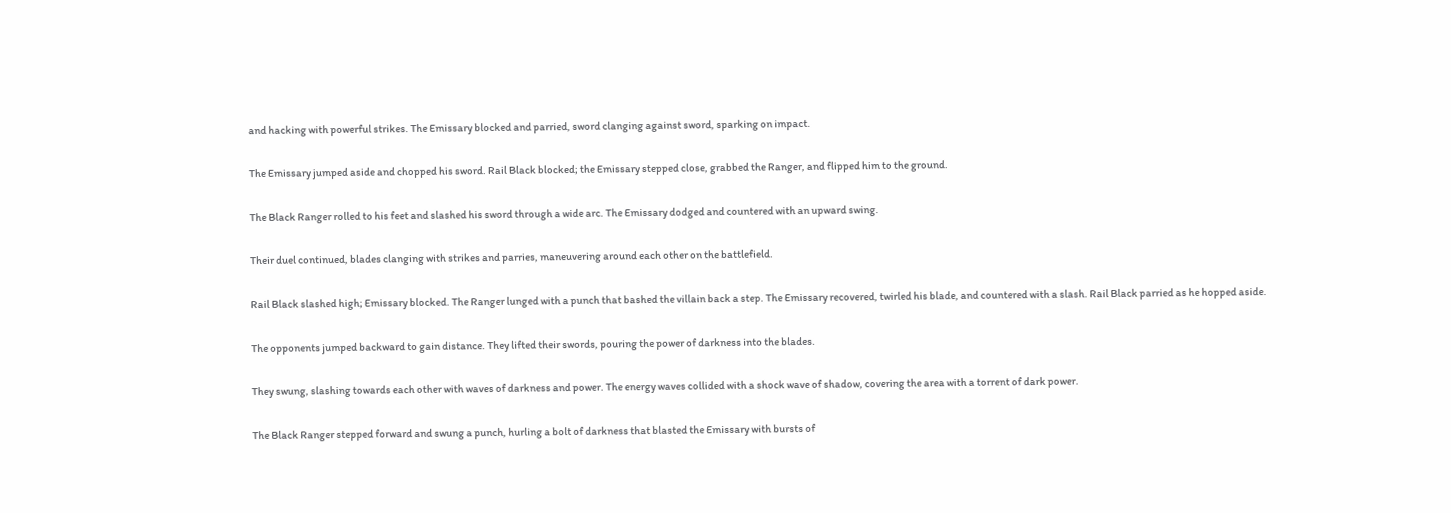and hacking with powerful strikes. The Emissary blocked and parried, sword clanging against sword, sparking on impact.

The Emissary jumped aside and chopped his sword. Rail Black blocked; the Emissary stepped close, grabbed the Ranger, and flipped him to the ground.

The Black Ranger rolled to his feet and slashed his sword through a wide arc. The Emissary dodged and countered with an upward swing.

Their duel continued, blades clanging with strikes and parries, maneuvering around each other on the battlefield.

Rail Black slashed high; Emissary blocked. The Ranger lunged with a punch that bashed the villain back a step. The Emissary recovered, twirled his blade, and countered with a slash. Rail Black parried as he hopped aside.

The opponents jumped backward to gain distance. They lifted their swords, pouring the power of darkness into the blades.

They swung, slashing towards each other with waves of darkness and power. The energy waves collided with a shock wave of shadow, covering the area with a torrent of dark power.

The Black Ranger stepped forward and swung a punch, hurling a bolt of darkness that blasted the Emissary with bursts of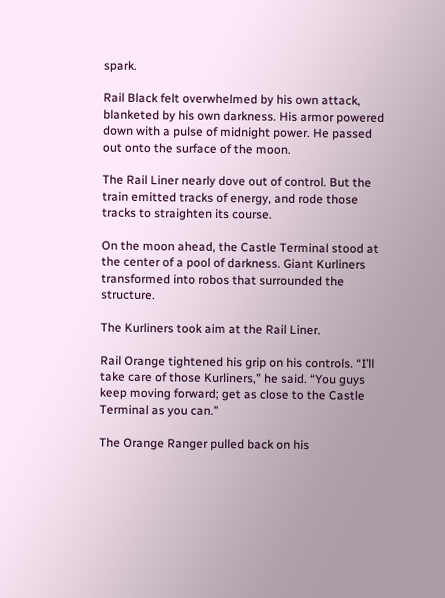spark.

Rail Black felt overwhelmed by his own attack, blanketed by his own darkness. His armor powered down with a pulse of midnight power. He passed out onto the surface of the moon.

The Rail Liner nearly dove out of control. But the train emitted tracks of energy, and rode those tracks to straighten its course.

On the moon ahead, the Castle Terminal stood at the center of a pool of darkness. Giant Kurliners transformed into robos that surrounded the structure.

The Kurliners took aim at the Rail Liner.

Rail Orange tightened his grip on his controls. “I’ll take care of those Kurliners,” he said. “You guys keep moving forward; get as close to the Castle Terminal as you can.”

The Orange Ranger pulled back on his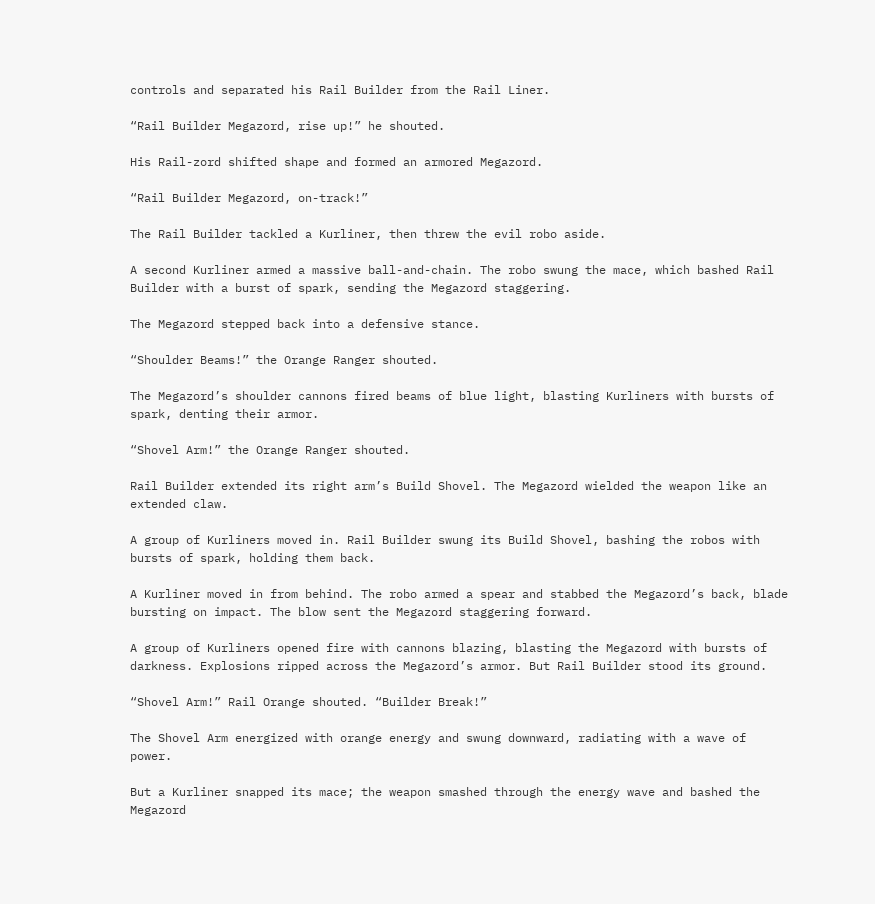controls and separated his Rail Builder from the Rail Liner.

“Rail Builder Megazord, rise up!” he shouted.

His Rail-zord shifted shape and formed an armored Megazord.

“Rail Builder Megazord, on-track!”

The Rail Builder tackled a Kurliner, then threw the evil robo aside.

A second Kurliner armed a massive ball-and-chain. The robo swung the mace, which bashed Rail Builder with a burst of spark, sending the Megazord staggering.

The Megazord stepped back into a defensive stance.

“Shoulder Beams!” the Orange Ranger shouted.

The Megazord’s shoulder cannons fired beams of blue light, blasting Kurliners with bursts of spark, denting their armor.

“Shovel Arm!” the Orange Ranger shouted.

Rail Builder extended its right arm’s Build Shovel. The Megazord wielded the weapon like an extended claw.

A group of Kurliners moved in. Rail Builder swung its Build Shovel, bashing the robos with bursts of spark, holding them back.

A Kurliner moved in from behind. The robo armed a spear and stabbed the Megazord’s back, blade bursting on impact. The blow sent the Megazord staggering forward.

A group of Kurliners opened fire with cannons blazing, blasting the Megazord with bursts of darkness. Explosions ripped across the Megazord’s armor. But Rail Builder stood its ground.

“Shovel Arm!” Rail Orange shouted. “Builder Break!”

The Shovel Arm energized with orange energy and swung downward, radiating with a wave of power.

But a Kurliner snapped its mace; the weapon smashed through the energy wave and bashed the Megazord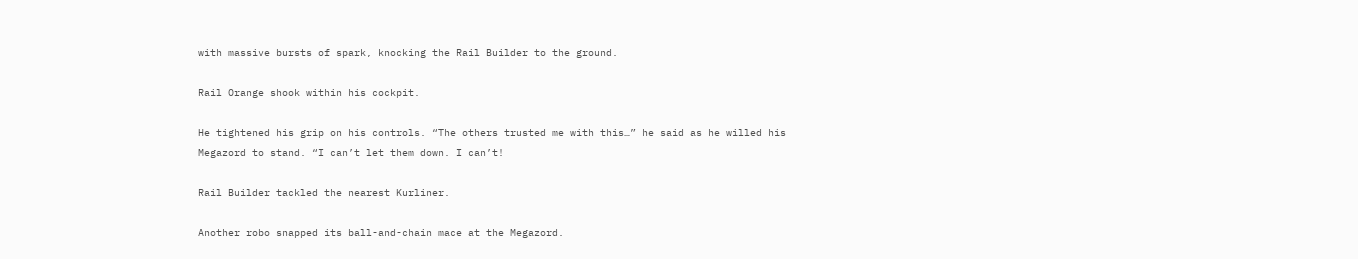with massive bursts of spark, knocking the Rail Builder to the ground.

Rail Orange shook within his cockpit.

He tightened his grip on his controls. “The others trusted me with this…” he said as he willed his Megazord to stand. “I can’t let them down. I can’t!

Rail Builder tackled the nearest Kurliner.

Another robo snapped its ball-and-chain mace at the Megazord.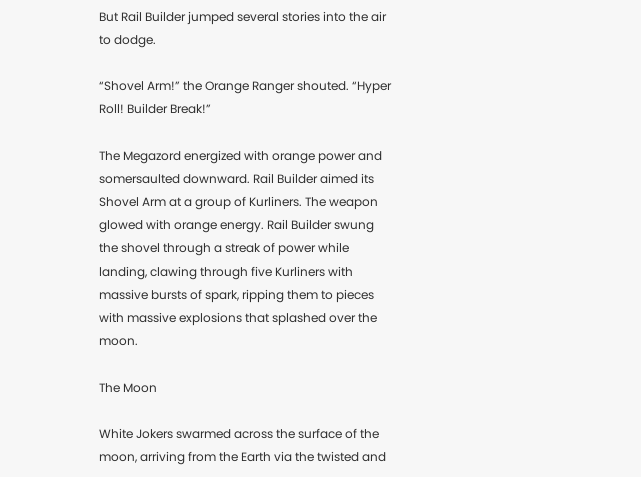But Rail Builder jumped several stories into the air to dodge.

“Shovel Arm!” the Orange Ranger shouted. “Hyper Roll! Builder Break!”

The Megazord energized with orange power and somersaulted downward. Rail Builder aimed its Shovel Arm at a group of Kurliners. The weapon glowed with orange energy. Rail Builder swung the shovel through a streak of power while landing, clawing through five Kurliners with massive bursts of spark, ripping them to pieces with massive explosions that splashed over the moon.

The Moon

White Jokers swarmed across the surface of the moon, arriving from the Earth via the twisted and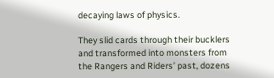decaying laws of physics.

They slid cards through their bucklers and transformed into monsters from the Rangers and Riders’ past, dozens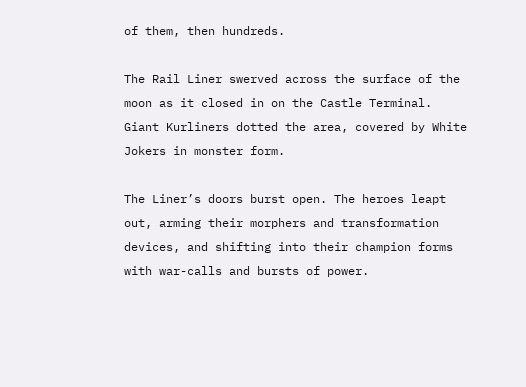of them, then hundreds.

The Rail Liner swerved across the surface of the moon as it closed in on the Castle Terminal. Giant Kurliners dotted the area, covered by White Jokers in monster form.

The Liner’s doors burst open. The heroes leapt out, arming their morphers and transformation devices, and shifting into their champion forms with war-calls and bursts of power.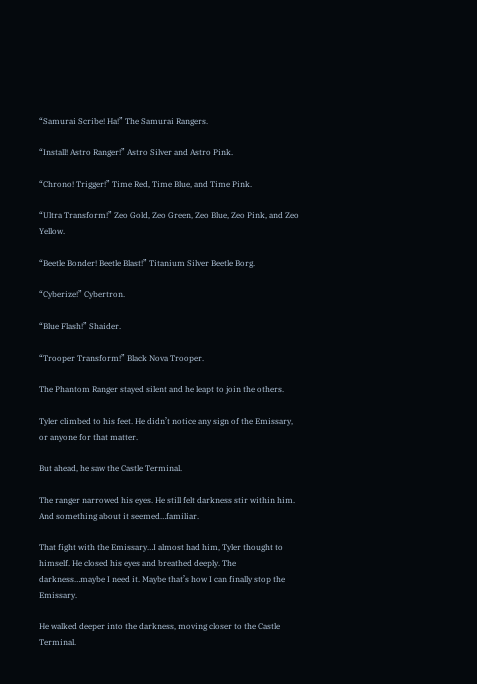“Samurai Scribe! Ha!” The Samurai Rangers.

“Install! Astro Ranger!” Astro Silver and Astro Pink.

“Chrono! Trigger!” Time Red, Time Blue, and Time Pink.

“Ultra Transform!” Zeo Gold, Zeo Green, Zeo Blue, Zeo Pink, and Zeo Yellow.

“Beetle Bonder! Beetle Blast!” Titanium Silver Beetle Borg.

“Cyberize!” Cybertron.

“Blue Flash!” Shaider.

“Trooper Transform!” Black Nova Trooper.

The Phantom Ranger stayed silent and he leapt to join the others.

Tyler climbed to his feet. He didn’t notice any sign of the Emissary, or anyone for that matter.

But ahead, he saw the Castle Terminal.

The ranger narrowed his eyes. He still felt darkness stir within him. And something about it seemed…familiar.

That fight with the Emissary…I almost had him, Tyler thought to himself. He closed his eyes and breathed deeply. The darkness…maybe I need it. Maybe that’s how I can finally stop the Emissary.

He walked deeper into the darkness, moving closer to the Castle Terminal.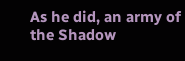As he did, an army of the Shadow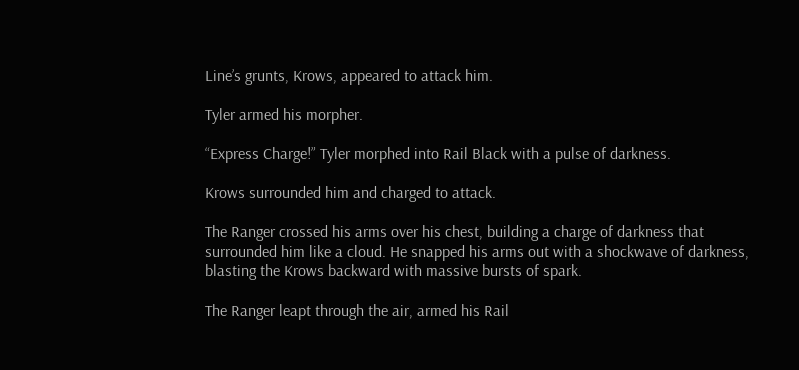Line’s grunts, Krows, appeared to attack him.

Tyler armed his morpher.

“Express Charge!” Tyler morphed into Rail Black with a pulse of darkness.

Krows surrounded him and charged to attack.

The Ranger crossed his arms over his chest, building a charge of darkness that surrounded him like a cloud. He snapped his arms out with a shockwave of darkness, blasting the Krows backward with massive bursts of spark.

The Ranger leapt through the air, armed his Rail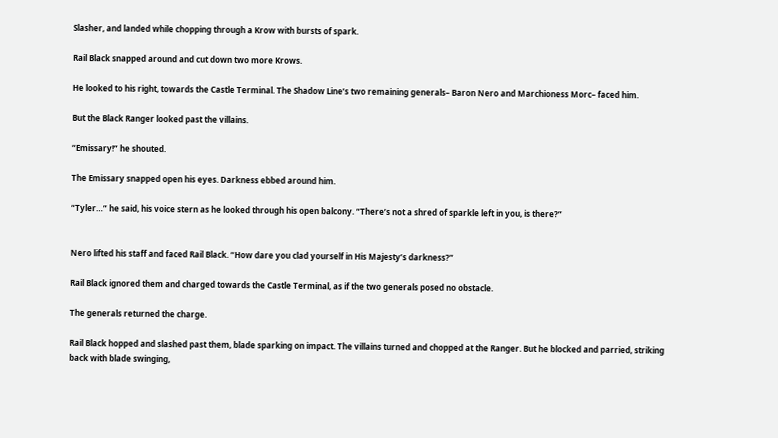Slasher, and landed while chopping through a Krow with bursts of spark.

Rail Black snapped around and cut down two more Krows.

He looked to his right, towards the Castle Terminal. The Shadow Line’s two remaining generals– Baron Nero and Marchioness Morc– faced him.

But the Black Ranger looked past the villains.

“Emissary!” he shouted.

The Emissary snapped open his eyes. Darkness ebbed around him.

“Tyler…” he said, his voice stern as he looked through his open balcony. “There’s not a shred of sparkle left in you, is there?”


Nero lifted his staff and faced Rail Black. “How dare you clad yourself in His Majesty’s darkness?”

Rail Black ignored them and charged towards the Castle Terminal, as if the two generals posed no obstacle.

The generals returned the charge.

Rail Black hopped and slashed past them, blade sparking on impact. The villains turned and chopped at the Ranger. But he blocked and parried, striking back with blade swinging,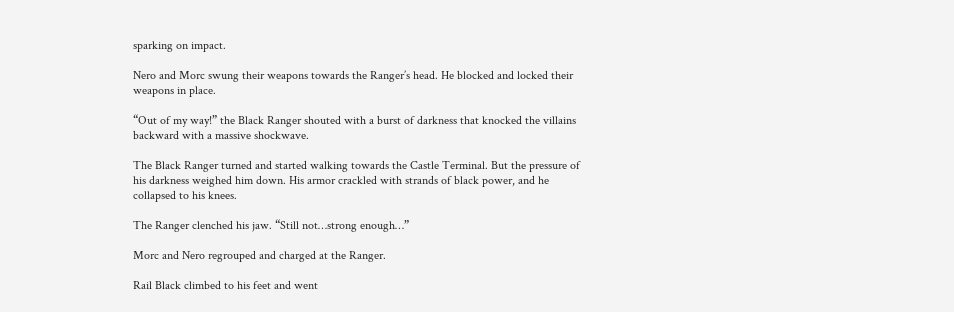sparking on impact.

Nero and Morc swung their weapons towards the Ranger’s head. He blocked and locked their weapons in place.

“Out of my way!” the Black Ranger shouted with a burst of darkness that knocked the villains backward with a massive shockwave.

The Black Ranger turned and started walking towards the Castle Terminal. But the pressure of his darkness weighed him down. His armor crackled with strands of black power, and he collapsed to his knees.

The Ranger clenched his jaw. “Still not…strong enough…”

Morc and Nero regrouped and charged at the Ranger.

Rail Black climbed to his feet and went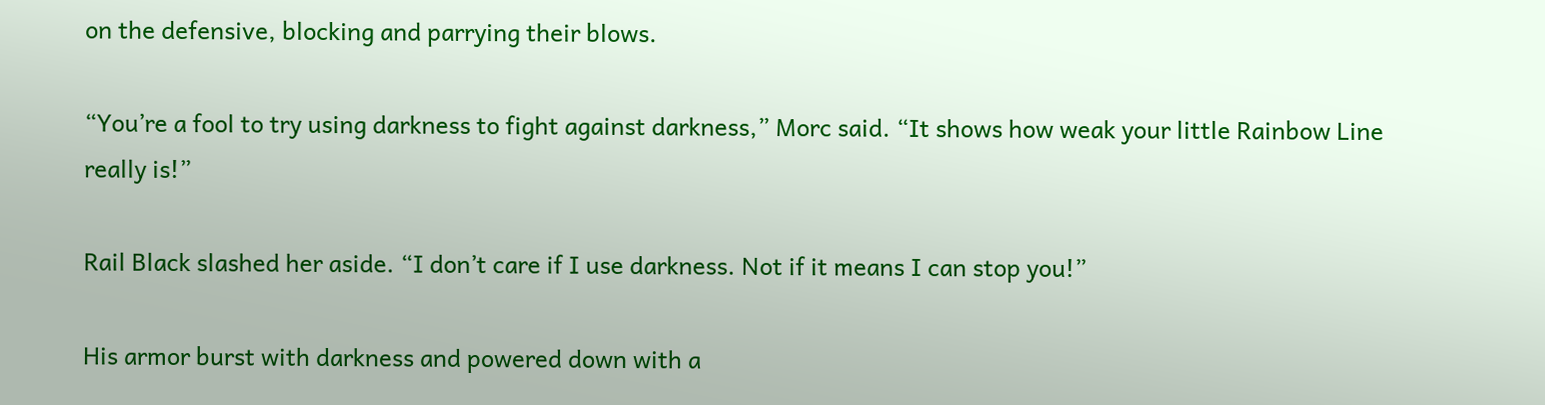on the defensive, blocking and parrying their blows.

“You’re a fool to try using darkness to fight against darkness,” Morc said. “It shows how weak your little Rainbow Line really is!”

Rail Black slashed her aside. “I don’t care if I use darkness. Not if it means I can stop you!”

His armor burst with darkness and powered down with a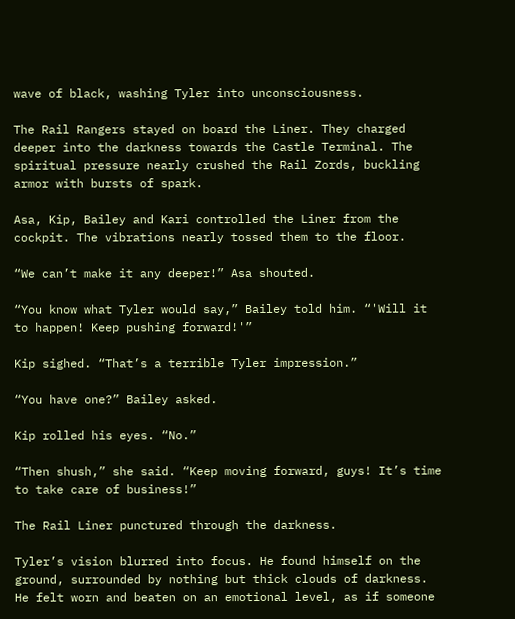wave of black, washing Tyler into unconsciousness.

The Rail Rangers stayed on board the Liner. They charged deeper into the darkness towards the Castle Terminal. The spiritual pressure nearly crushed the Rail Zords, buckling armor with bursts of spark.

Asa, Kip, Bailey and Kari controlled the Liner from the cockpit. The vibrations nearly tossed them to the floor.

“We can’t make it any deeper!” Asa shouted.

“You know what Tyler would say,” Bailey told him. “'Will it to happen! Keep pushing forward!'”

Kip sighed. “That’s a terrible Tyler impression.”

“You have one?” Bailey asked.

Kip rolled his eyes. “No.”

“Then shush,” she said. “Keep moving forward, guys! It’s time to take care of business!”

The Rail Liner punctured through the darkness.

Tyler’s vision blurred into focus. He found himself on the ground, surrounded by nothing but thick clouds of darkness. He felt worn and beaten on an emotional level, as if someone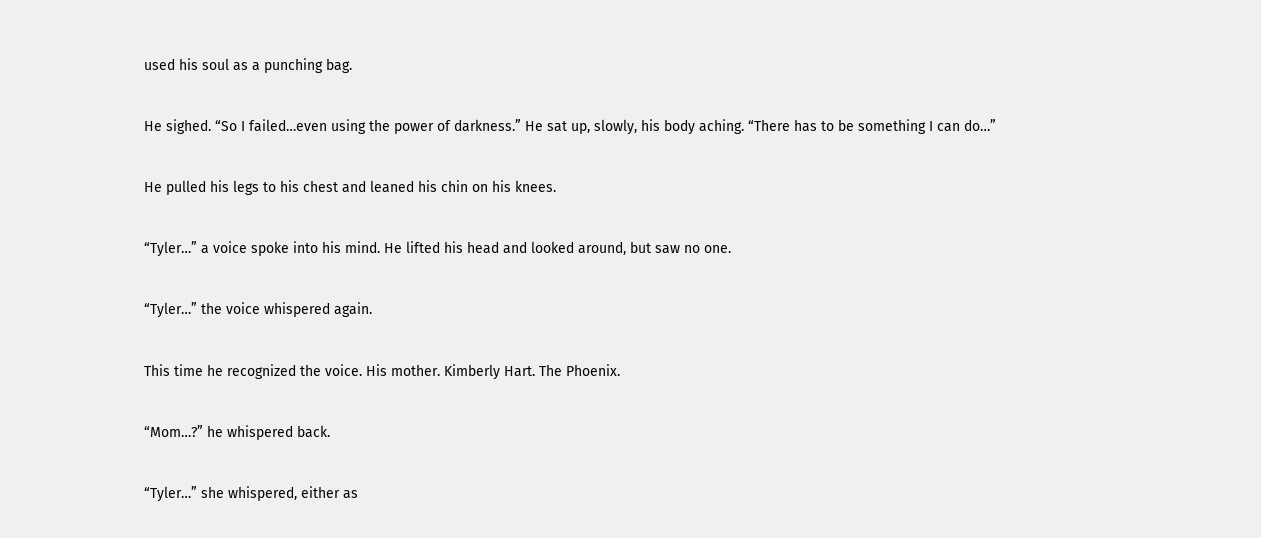used his soul as a punching bag.

He sighed. “So I failed…even using the power of darkness.” He sat up, slowly, his body aching. “There has to be something I can do…”

He pulled his legs to his chest and leaned his chin on his knees.

“Tyler…” a voice spoke into his mind. He lifted his head and looked around, but saw no one.

“Tyler…” the voice whispered again.

This time he recognized the voice. His mother. Kimberly Hart. The Phoenix.

“Mom…?” he whispered back.

“Tyler…” she whispered, either as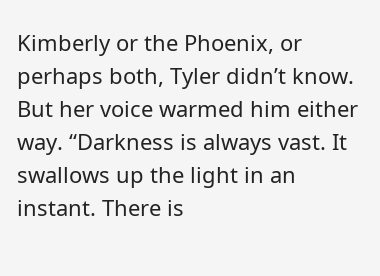Kimberly or the Phoenix, or perhaps both, Tyler didn’t know. But her voice warmed him either way. “Darkness is always vast. It swallows up the light in an instant. There is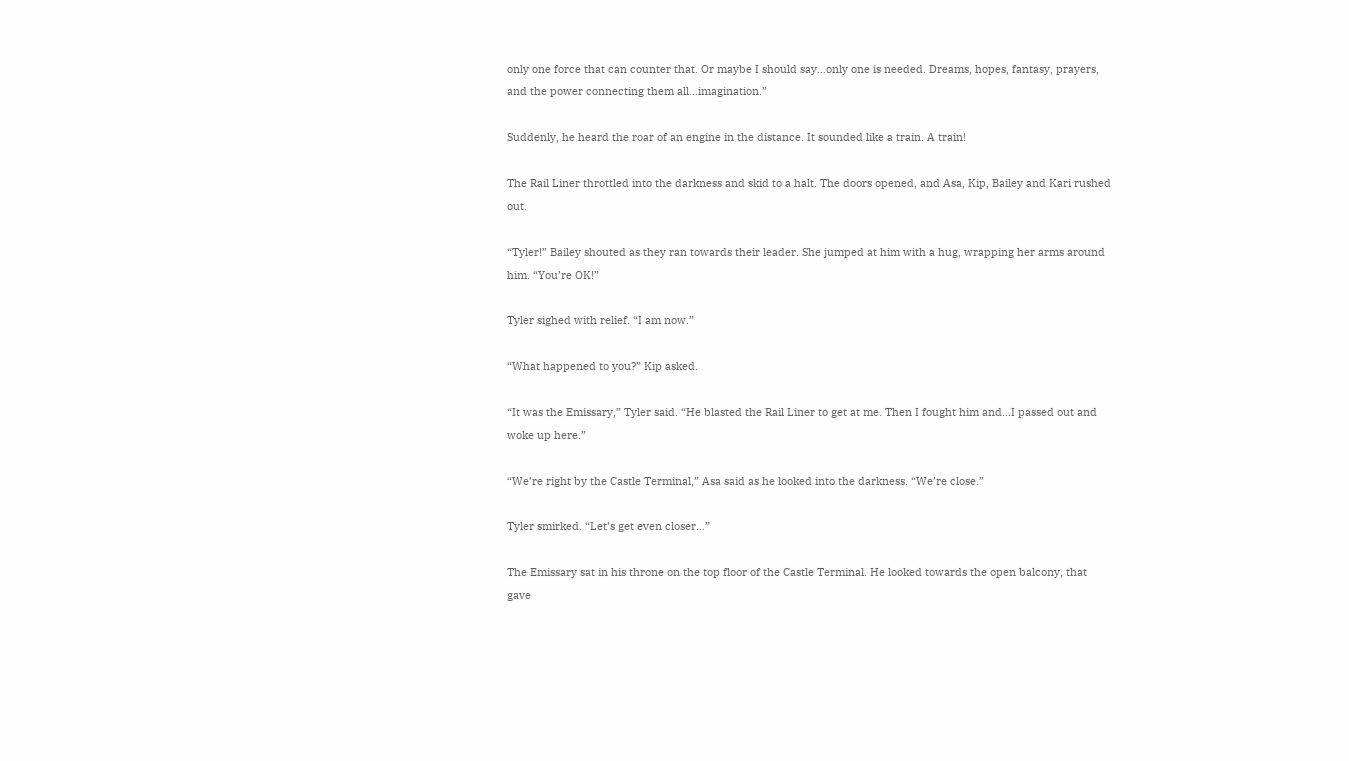only one force that can counter that. Or maybe I should say…only one is needed. Dreams, hopes, fantasy, prayers, and the power connecting them all…imagination.”

Suddenly, he heard the roar of an engine in the distance. It sounded like a train. A train!

The Rail Liner throttled into the darkness and skid to a halt. The doors opened, and Asa, Kip, Bailey and Kari rushed out.

“Tyler!” Bailey shouted as they ran towards their leader. She jumped at him with a hug, wrapping her arms around him. “You’re OK!”

Tyler sighed with relief. “I am now.”

“What happened to you?” Kip asked.

“It was the Emissary,” Tyler said. “He blasted the Rail Liner to get at me. Then I fought him and…I passed out and woke up here.”

“We’re right by the Castle Terminal,” Asa said as he looked into the darkness. “We’re close.”

Tyler smirked. “Let’s get even closer…”

The Emissary sat in his throne on the top floor of the Castle Terminal. He looked towards the open balcony, that gave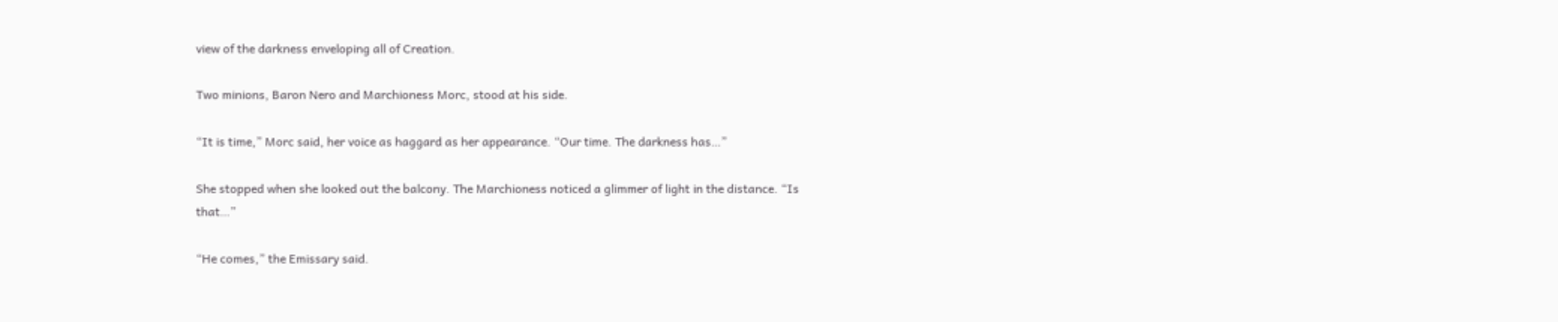view of the darkness enveloping all of Creation.

Two minions, Baron Nero and Marchioness Morc, stood at his side.

“It is time,” Morc said, her voice as haggard as her appearance. “Our time. The darkness has…”

She stopped when she looked out the balcony. The Marchioness noticed a glimmer of light in the distance. “Is that…”

“He comes,” the Emissary said.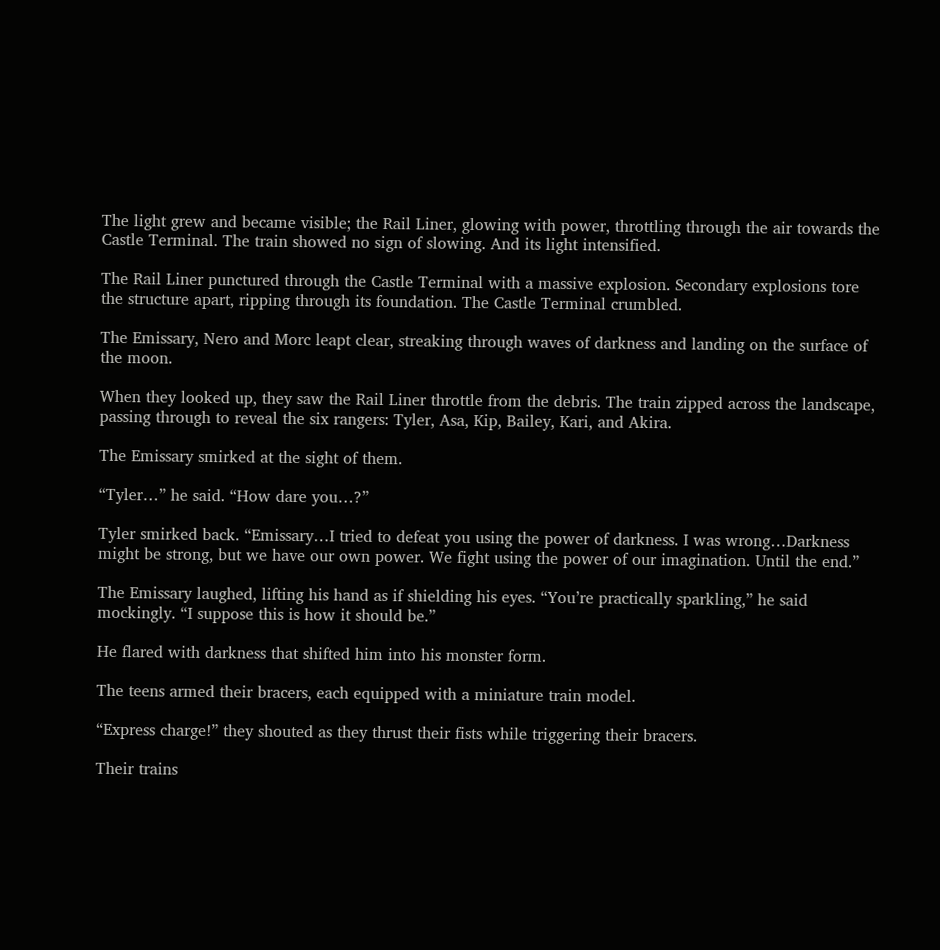The light grew and became visible; the Rail Liner, glowing with power, throttling through the air towards the Castle Terminal. The train showed no sign of slowing. And its light intensified.

The Rail Liner punctured through the Castle Terminal with a massive explosion. Secondary explosions tore the structure apart, ripping through its foundation. The Castle Terminal crumbled.

The Emissary, Nero and Morc leapt clear, streaking through waves of darkness and landing on the surface of the moon.

When they looked up, they saw the Rail Liner throttle from the debris. The train zipped across the landscape, passing through to reveal the six rangers: Tyler, Asa, Kip, Bailey, Kari, and Akira.

The Emissary smirked at the sight of them.

“Tyler…” he said. “How dare you…?”

Tyler smirked back. “Emissary…I tried to defeat you using the power of darkness. I was wrong…Darkness might be strong, but we have our own power. We fight using the power of our imagination. Until the end.”

The Emissary laughed, lifting his hand as if shielding his eyes. “You’re practically sparkling,” he said mockingly. “I suppose this is how it should be.”

He flared with darkness that shifted him into his monster form.

The teens armed their bracers, each equipped with a miniature train model.

“Express charge!” they shouted as they thrust their fists while triggering their bracers.

Their trains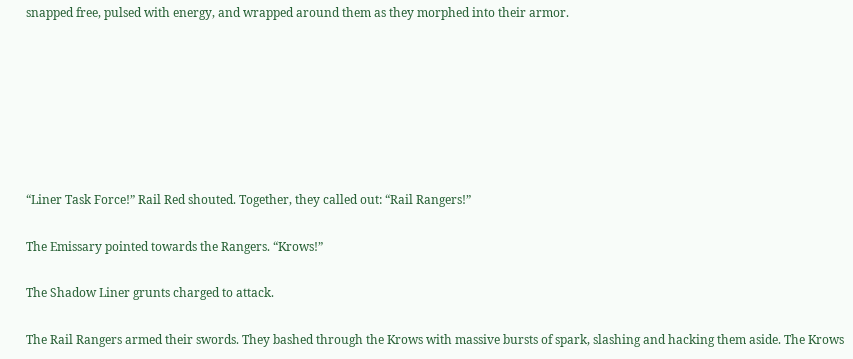snapped free, pulsed with energy, and wrapped around them as they morphed into their armor.







“Liner Task Force!” Rail Red shouted. Together, they called out: “Rail Rangers!”

The Emissary pointed towards the Rangers. “Krows!”

The Shadow Liner grunts charged to attack.

The Rail Rangers armed their swords. They bashed through the Krows with massive bursts of spark, slashing and hacking them aside. The Krows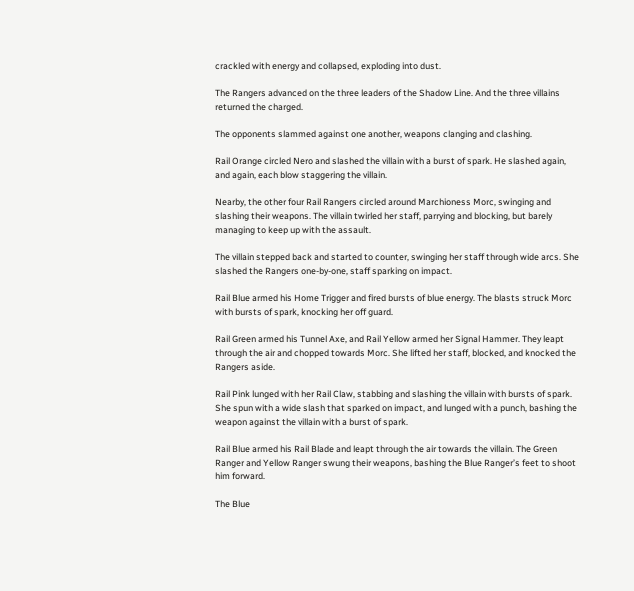crackled with energy and collapsed, exploding into dust.

The Rangers advanced on the three leaders of the Shadow Line. And the three villains returned the charged.

The opponents slammed against one another, weapons clanging and clashing.

Rail Orange circled Nero and slashed the villain with a burst of spark. He slashed again, and again, each blow staggering the villain.

Nearby, the other four Rail Rangers circled around Marchioness Morc, swinging and slashing their weapons. The villain twirled her staff, parrying and blocking, but barely managing to keep up with the assault.

The villain stepped back and started to counter, swinging her staff through wide arcs. She slashed the Rangers one-by-one, staff sparking on impact.

Rail Blue armed his Home Trigger and fired bursts of blue energy. The blasts struck Morc with bursts of spark, knocking her off guard.

Rail Green armed his Tunnel Axe, and Rail Yellow armed her Signal Hammer. They leapt through the air and chopped towards Morc. She lifted her staff, blocked, and knocked the Rangers aside.

Rail Pink lunged with her Rail Claw, stabbing and slashing the villain with bursts of spark. She spun with a wide slash that sparked on impact, and lunged with a punch, bashing the weapon against the villain with a burst of spark.

Rail Blue armed his Rail Blade and leapt through the air towards the villain. The Green Ranger and Yellow Ranger swung their weapons, bashing the Blue Ranger’s feet to shoot him forward.

The Blue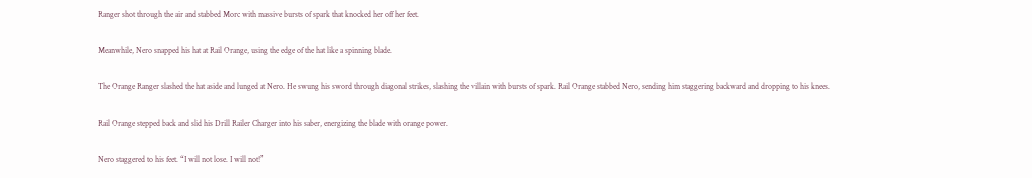Ranger shot through the air and stabbed Morc with massive bursts of spark that knocked her off her feet.

Meanwhile, Nero snapped his hat at Rail Orange, using the edge of the hat like a spinning blade.

The Orange Ranger slashed the hat aside and lunged at Nero. He swung his sword through diagonal strikes, slashing the villain with bursts of spark. Rail Orange stabbed Nero, sending him staggering backward and dropping to his knees.

Rail Orange stepped back and slid his Drill Railer Charger into his saber, energizing the blade with orange power.

Nero staggered to his feet. “I will not lose. I will not!”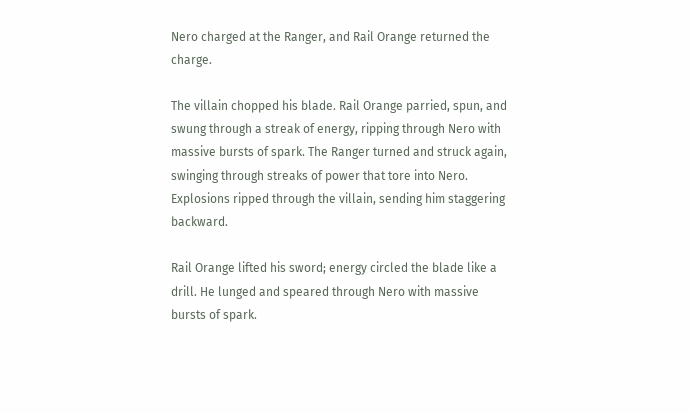Nero charged at the Ranger, and Rail Orange returned the charge.

The villain chopped his blade. Rail Orange parried, spun, and swung through a streak of energy, ripping through Nero with massive bursts of spark. The Ranger turned and struck again, swinging through streaks of power that tore into Nero. Explosions ripped through the villain, sending him staggering backward.

Rail Orange lifted his sword; energy circled the blade like a drill. He lunged and speared through Nero with massive bursts of spark.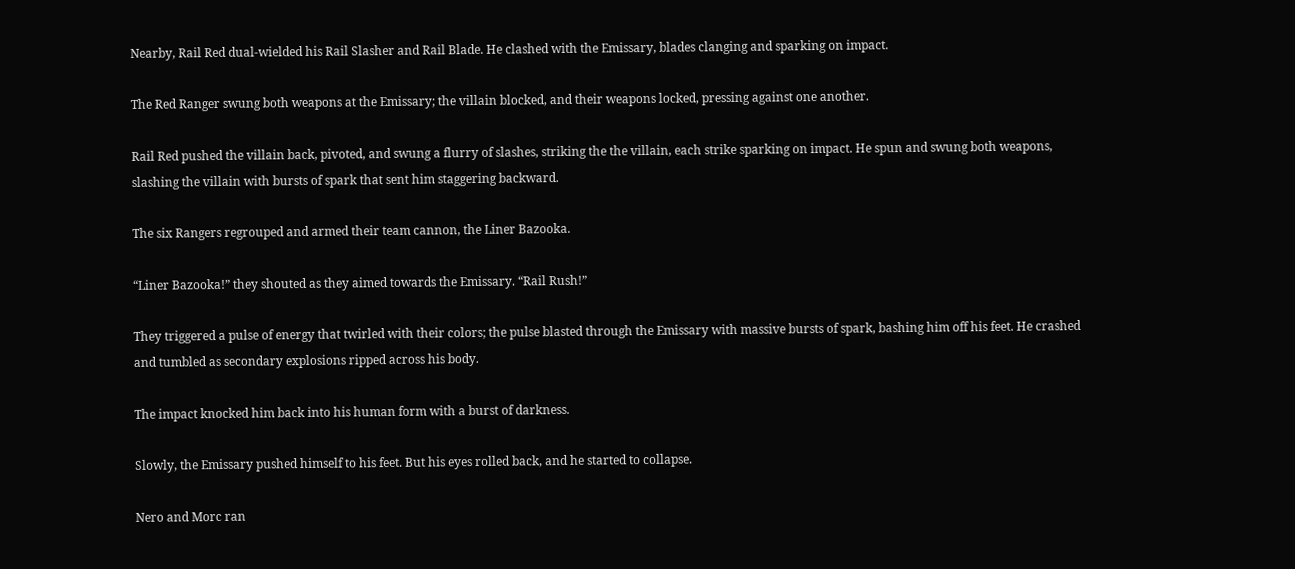Nearby, Rail Red dual-wielded his Rail Slasher and Rail Blade. He clashed with the Emissary, blades clanging and sparking on impact.

The Red Ranger swung both weapons at the Emissary; the villain blocked, and their weapons locked, pressing against one another.

Rail Red pushed the villain back, pivoted, and swung a flurry of slashes, striking the the villain, each strike sparking on impact. He spun and swung both weapons, slashing the villain with bursts of spark that sent him staggering backward.

The six Rangers regrouped and armed their team cannon, the Liner Bazooka.

“Liner Bazooka!” they shouted as they aimed towards the Emissary. “Rail Rush!”

They triggered a pulse of energy that twirled with their colors; the pulse blasted through the Emissary with massive bursts of spark, bashing him off his feet. He crashed and tumbled as secondary explosions ripped across his body.

The impact knocked him back into his human form with a burst of darkness.

Slowly, the Emissary pushed himself to his feet. But his eyes rolled back, and he started to collapse.

Nero and Morc ran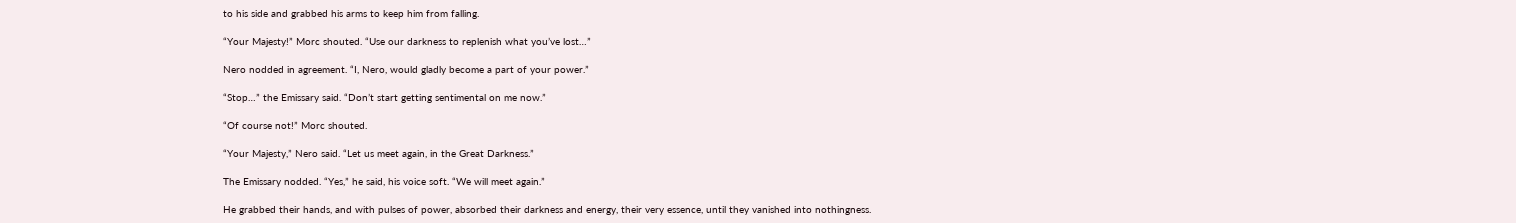to his side and grabbed his arms to keep him from falling.

“Your Majesty!” Morc shouted. “Use our darkness to replenish what you’ve lost…”

Nero nodded in agreement. “I, Nero, would gladly become a part of your power.”

“Stop…” the Emissary said. “Don’t start getting sentimental on me now.”

“Of course not!” Morc shouted.

“Your Majesty,” Nero said. “Let us meet again, in the Great Darkness.”

The Emissary nodded. “Yes,” he said, his voice soft. “We will meet again.”

He grabbed their hands, and with pulses of power, absorbed their darkness and energy, their very essence, until they vanished into nothingness.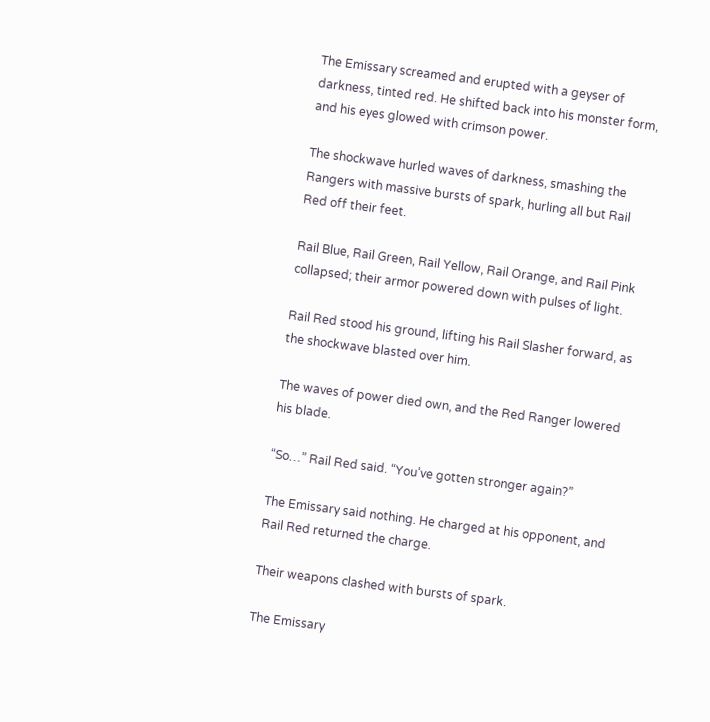The Emissary screamed and erupted with a geyser of darkness, tinted red. He shifted back into his monster form, and his eyes glowed with crimson power.

The shockwave hurled waves of darkness, smashing the Rangers with massive bursts of spark, hurling all but Rail Red off their feet.

Rail Blue, Rail Green, Rail Yellow, Rail Orange, and Rail Pink collapsed; their armor powered down with pulses of light.

Rail Red stood his ground, lifting his Rail Slasher forward, as the shockwave blasted over him.

The waves of power died own, and the Red Ranger lowered his blade.

“So…” Rail Red said. “You’ve gotten stronger again?”

The Emissary said nothing. He charged at his opponent, and Rail Red returned the charge.

Their weapons clashed with bursts of spark.

The Emissary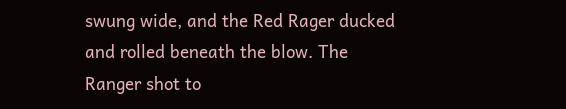swung wide, and the Red Rager ducked and rolled beneath the blow. The Ranger shot to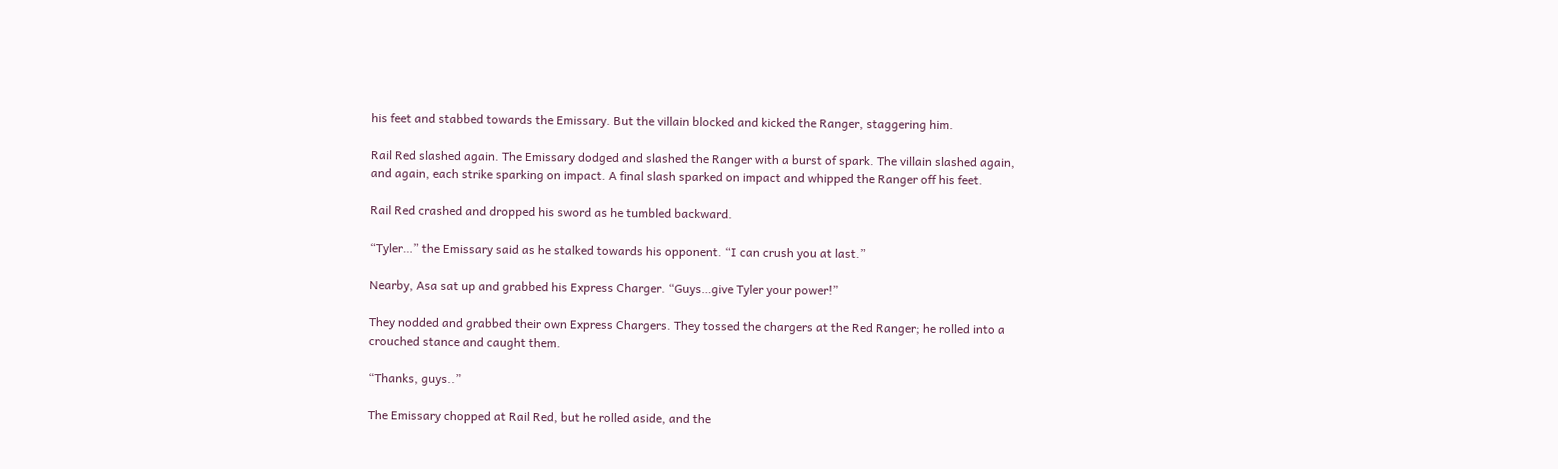his feet and stabbed towards the Emissary. But the villain blocked and kicked the Ranger, staggering him.

Rail Red slashed again. The Emissary dodged and slashed the Ranger with a burst of spark. The villain slashed again, and again, each strike sparking on impact. A final slash sparked on impact and whipped the Ranger off his feet.

Rail Red crashed and dropped his sword as he tumbled backward.

“Tyler…” the Emissary said as he stalked towards his opponent. “I can crush you at last.”

Nearby, Asa sat up and grabbed his Express Charger. “Guys…give Tyler your power!”

They nodded and grabbed their own Express Chargers. They tossed the chargers at the Red Ranger; he rolled into a crouched stance and caught them.

“Thanks, guys..”

The Emissary chopped at Rail Red, but he rolled aside, and the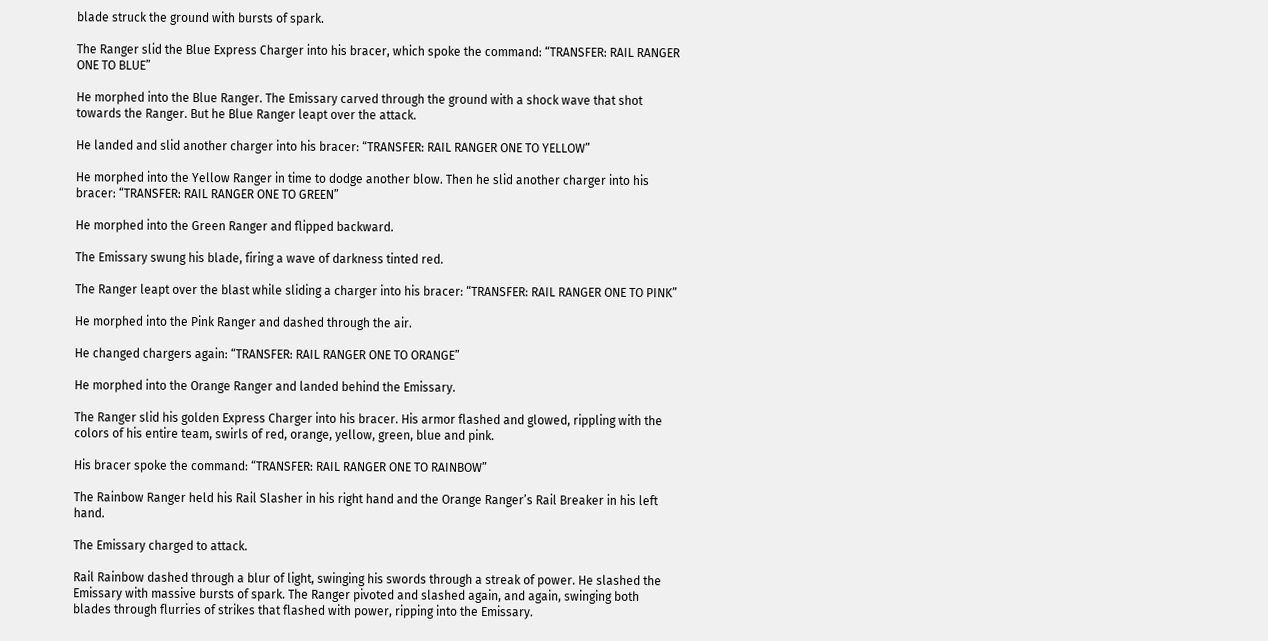blade struck the ground with bursts of spark.

The Ranger slid the Blue Express Charger into his bracer, which spoke the command: “TRANSFER: RAIL RANGER ONE TO BLUE”

He morphed into the Blue Ranger. The Emissary carved through the ground with a shock wave that shot towards the Ranger. But he Blue Ranger leapt over the attack.

He landed and slid another charger into his bracer: “TRANSFER: RAIL RANGER ONE TO YELLOW”

He morphed into the Yellow Ranger in time to dodge another blow. Then he slid another charger into his bracer: “TRANSFER: RAIL RANGER ONE TO GREEN”

He morphed into the Green Ranger and flipped backward.

The Emissary swung his blade, firing a wave of darkness tinted red.

The Ranger leapt over the blast while sliding a charger into his bracer: “TRANSFER: RAIL RANGER ONE TO PINK”

He morphed into the Pink Ranger and dashed through the air.

He changed chargers again: “TRANSFER: RAIL RANGER ONE TO ORANGE”

He morphed into the Orange Ranger and landed behind the Emissary.

The Ranger slid his golden Express Charger into his bracer. His armor flashed and glowed, rippling with the colors of his entire team, swirls of red, orange, yellow, green, blue and pink.

His bracer spoke the command: “TRANSFER: RAIL RANGER ONE TO RAINBOW”

The Rainbow Ranger held his Rail Slasher in his right hand and the Orange Ranger’s Rail Breaker in his left hand.

The Emissary charged to attack.

Rail Rainbow dashed through a blur of light, swinging his swords through a streak of power. He slashed the Emissary with massive bursts of spark. The Ranger pivoted and slashed again, and again, swinging both blades through flurries of strikes that flashed with power, ripping into the Emissary.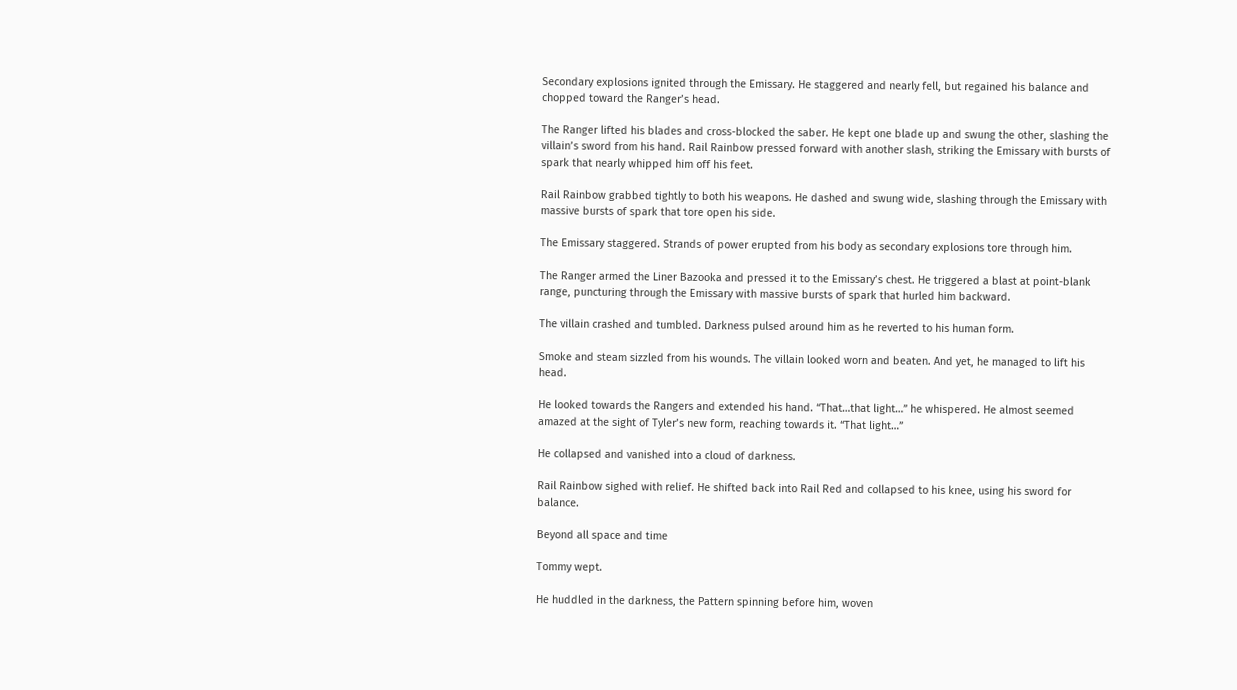Secondary explosions ignited through the Emissary. He staggered and nearly fell, but regained his balance and chopped toward the Ranger’s head.

The Ranger lifted his blades and cross-blocked the saber. He kept one blade up and swung the other, slashing the villain’s sword from his hand. Rail Rainbow pressed forward with another slash, striking the Emissary with bursts of spark that nearly whipped him off his feet.

Rail Rainbow grabbed tightly to both his weapons. He dashed and swung wide, slashing through the Emissary with massive bursts of spark that tore open his side.

The Emissary staggered. Strands of power erupted from his body as secondary explosions tore through him.

The Ranger armed the Liner Bazooka and pressed it to the Emissary’s chest. He triggered a blast at point-blank range, puncturing through the Emissary with massive bursts of spark that hurled him backward.

The villain crashed and tumbled. Darkness pulsed around him as he reverted to his human form.

Smoke and steam sizzled from his wounds. The villain looked worn and beaten. And yet, he managed to lift his head.

He looked towards the Rangers and extended his hand. “That…that light…” he whispered. He almost seemed amazed at the sight of Tyler’s new form, reaching towards it. “That light…”

He collapsed and vanished into a cloud of darkness.

Rail Rainbow sighed with relief. He shifted back into Rail Red and collapsed to his knee, using his sword for balance.

Beyond all space and time

Tommy wept.

He huddled in the darkness, the Pattern spinning before him, woven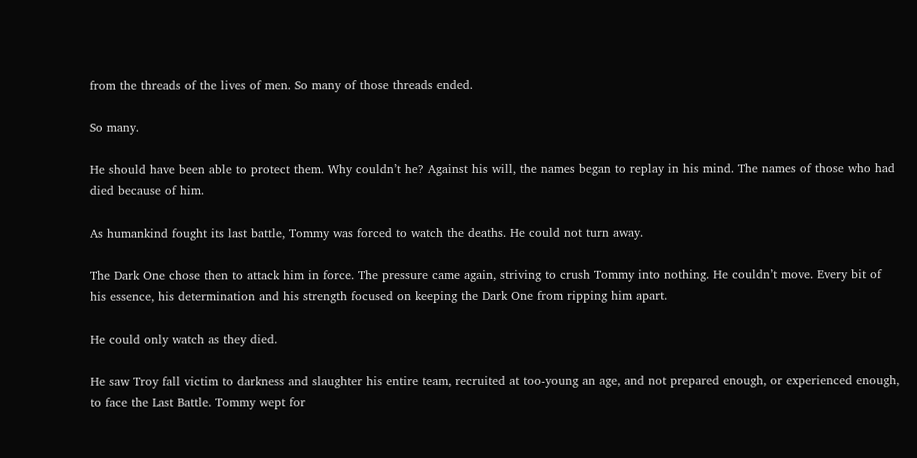from the threads of the lives of men. So many of those threads ended.

So many.

He should have been able to protect them. Why couldn’t he? Against his will, the names began to replay in his mind. The names of those who had died because of him.

As humankind fought its last battle, Tommy was forced to watch the deaths. He could not turn away.

The Dark One chose then to attack him in force. The pressure came again, striving to crush Tommy into nothing. He couldn’t move. Every bit of his essence, his determination and his strength focused on keeping the Dark One from ripping him apart.

He could only watch as they died.

He saw Troy fall victim to darkness and slaughter his entire team, recruited at too-young an age, and not prepared enough, or experienced enough, to face the Last Battle. Tommy wept for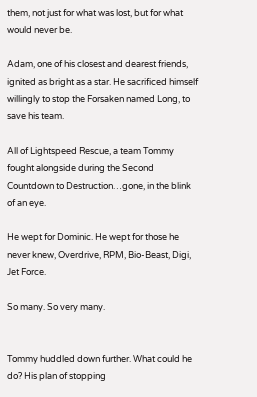them, not just for what was lost, but for what would never be.

Adam, one of his closest and dearest friends, ignited as bright as a star. He sacrificed himself willingly to stop the Forsaken named Long, to save his team.

All of Lightspeed Rescue, a team Tommy fought alongside during the Second Countdown to Destruction…gone, in the blink of an eye.

He wept for Dominic. He wept for those he never knew, Overdrive, RPM, Bio-Beast, Digi, Jet Force.

So many. So very many.


Tommy huddled down further. What could he do? His plan of stopping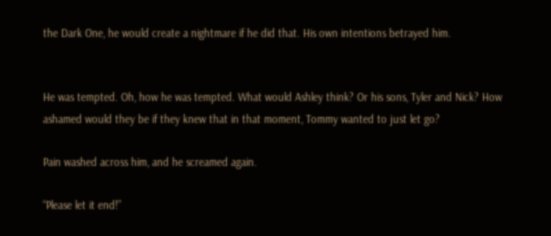the Dark One, he would create a nightmare if he did that. His own intentions betrayed him.


He was tempted. Oh, how he was tempted. What would Ashley think? Or his sons, Tyler and Nick? How ashamed would they be if they knew that in that moment, Tommy wanted to just let go?

Pain washed across him, and he screamed again.

“Please let it end!”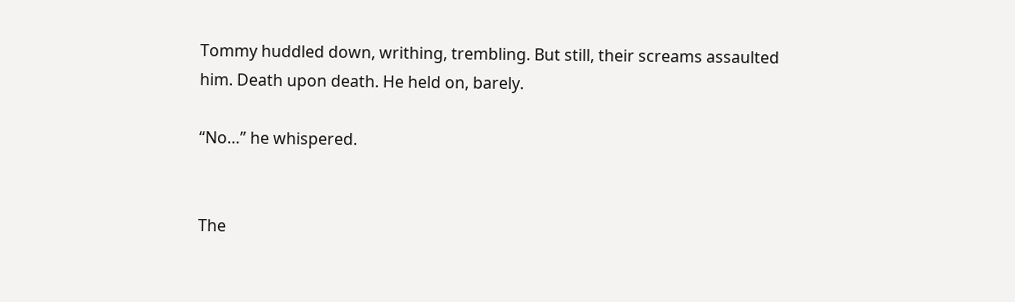Tommy huddled down, writhing, trembling. But still, their screams assaulted him. Death upon death. He held on, barely.

“No…” he whispered.


The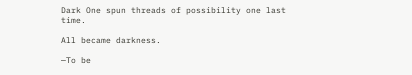Dark One spun threads of possibility one last time.

All became darkness.

—To be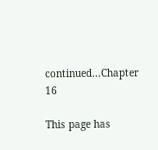continued…Chapter 16

This page has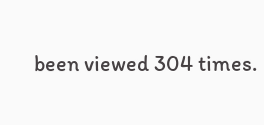been viewed 304 times.